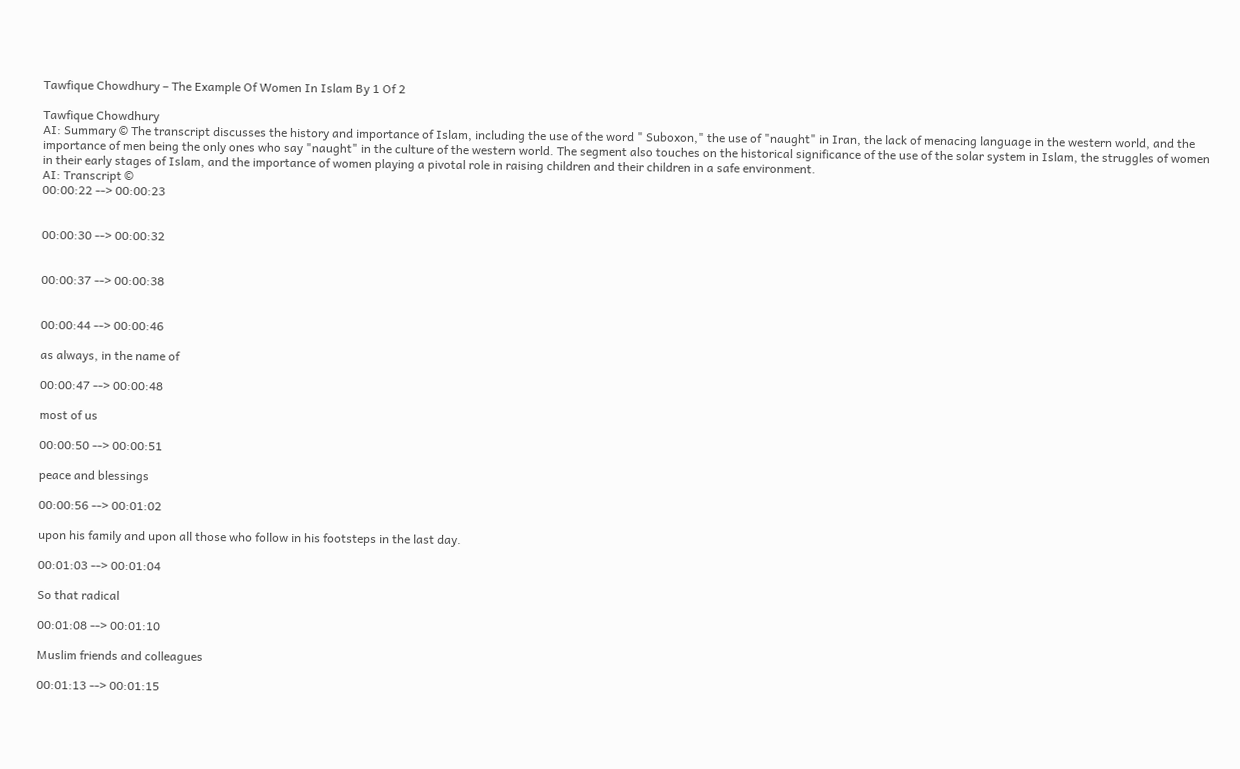Tawfique Chowdhury – The Example Of Women In Islam By 1 Of 2

Tawfique Chowdhury
AI: Summary © The transcript discusses the history and importance of Islam, including the use of the word " Suboxon," the use of "naught" in Iran, the lack of menacing language in the western world, and the importance of men being the only ones who say "naught" in the culture of the western world. The segment also touches on the historical significance of the use of the solar system in Islam, the struggles of women in their early stages of Islam, and the importance of women playing a pivotal role in raising children and their children in a safe environment.
AI: Transcript ©
00:00:22 --> 00:00:23


00:00:30 --> 00:00:32


00:00:37 --> 00:00:38


00:00:44 --> 00:00:46

as always, in the name of

00:00:47 --> 00:00:48

most of us

00:00:50 --> 00:00:51

peace and blessings

00:00:56 --> 00:01:02

upon his family and upon all those who follow in his footsteps in the last day.

00:01:03 --> 00:01:04

So that radical

00:01:08 --> 00:01:10

Muslim friends and colleagues

00:01:13 --> 00:01:15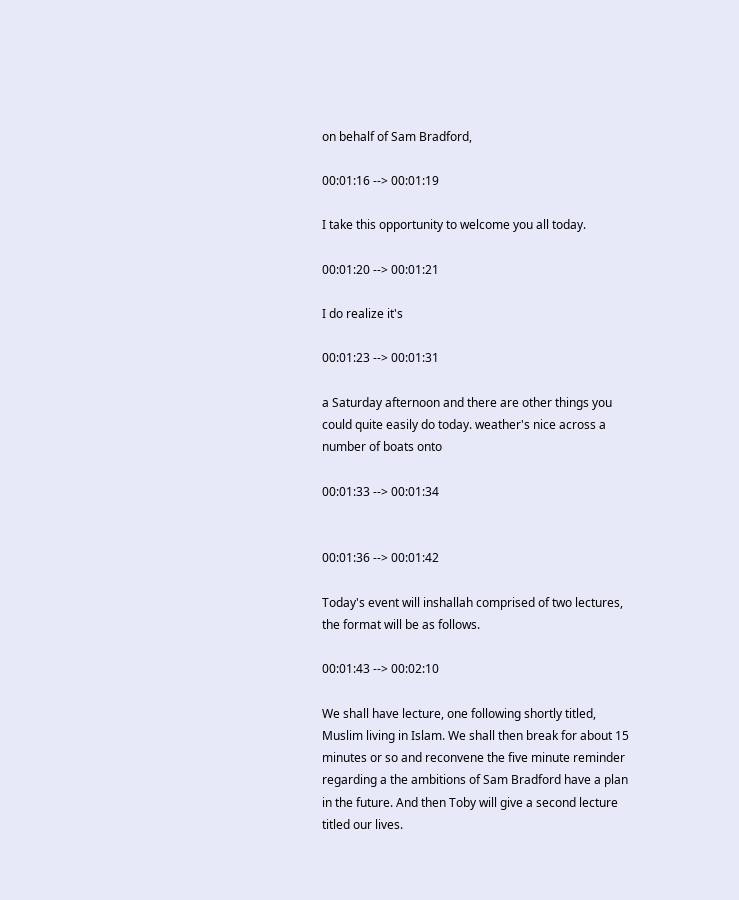on behalf of Sam Bradford,

00:01:16 --> 00:01:19

I take this opportunity to welcome you all today.

00:01:20 --> 00:01:21

I do realize it's

00:01:23 --> 00:01:31

a Saturday afternoon and there are other things you could quite easily do today. weather's nice across a number of boats onto

00:01:33 --> 00:01:34


00:01:36 --> 00:01:42

Today's event will inshallah comprised of two lectures, the format will be as follows.

00:01:43 --> 00:02:10

We shall have lecture, one following shortly titled, Muslim living in Islam. We shall then break for about 15 minutes or so and reconvene the five minute reminder regarding a the ambitions of Sam Bradford have a plan in the future. And then Toby will give a second lecture titled our lives.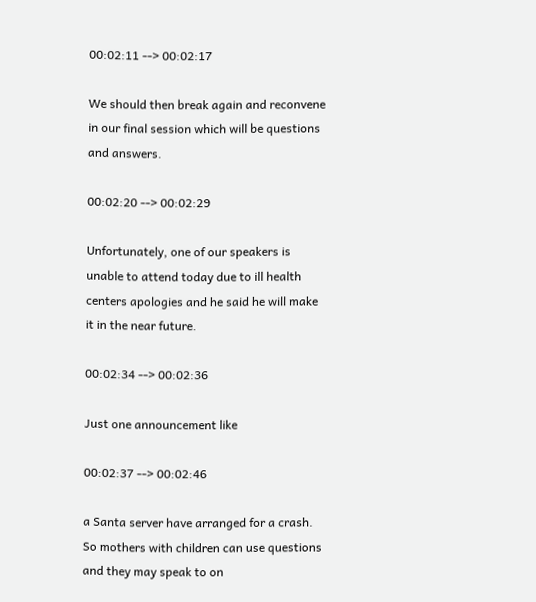00:02:11 --> 00:02:17

We should then break again and reconvene in our final session which will be questions and answers.

00:02:20 --> 00:02:29

Unfortunately, one of our speakers is unable to attend today due to ill health centers apologies and he said he will make it in the near future.

00:02:34 --> 00:02:36

Just one announcement like

00:02:37 --> 00:02:46

a Santa server have arranged for a crash. So mothers with children can use questions and they may speak to on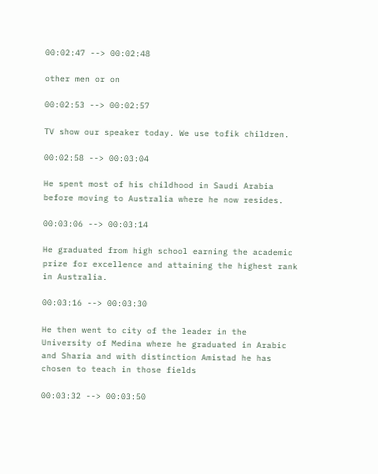00:02:47 --> 00:02:48

other men or on

00:02:53 --> 00:02:57

TV show our speaker today. We use tofik children.

00:02:58 --> 00:03:04

He spent most of his childhood in Saudi Arabia before moving to Australia where he now resides.

00:03:06 --> 00:03:14

He graduated from high school earning the academic prize for excellence and attaining the highest rank in Australia.

00:03:16 --> 00:03:30

He then went to city of the leader in the University of Medina where he graduated in Arabic and Sharia and with distinction Amistad he has chosen to teach in those fields

00:03:32 --> 00:03:50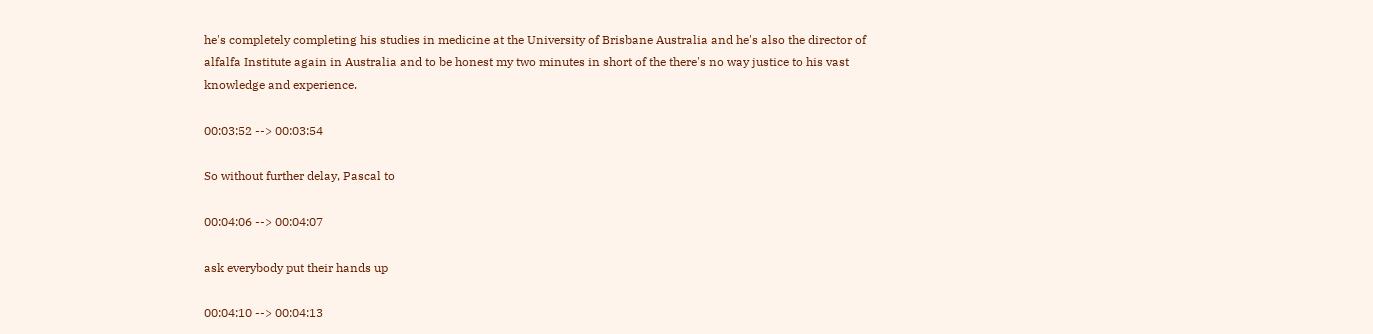he's completely completing his studies in medicine at the University of Brisbane Australia and he's also the director of alfalfa Institute again in Australia and to be honest my two minutes in short of the there's no way justice to his vast knowledge and experience.

00:03:52 --> 00:03:54

So without further delay, Pascal to

00:04:06 --> 00:04:07

ask everybody put their hands up

00:04:10 --> 00:04:13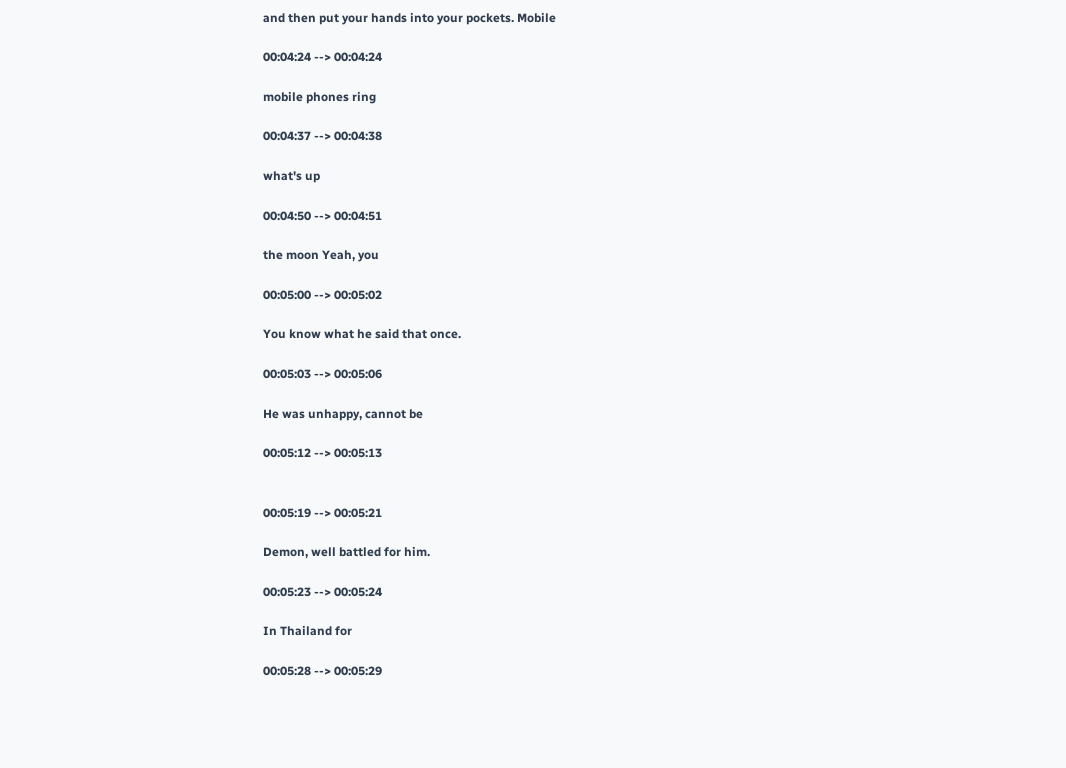and then put your hands into your pockets. Mobile

00:04:24 --> 00:04:24

mobile phones ring

00:04:37 --> 00:04:38

what's up

00:04:50 --> 00:04:51

the moon Yeah, you

00:05:00 --> 00:05:02

You know what he said that once.

00:05:03 --> 00:05:06

He was unhappy, cannot be

00:05:12 --> 00:05:13


00:05:19 --> 00:05:21

Demon, well battled for him.

00:05:23 --> 00:05:24

In Thailand for

00:05:28 --> 00:05:29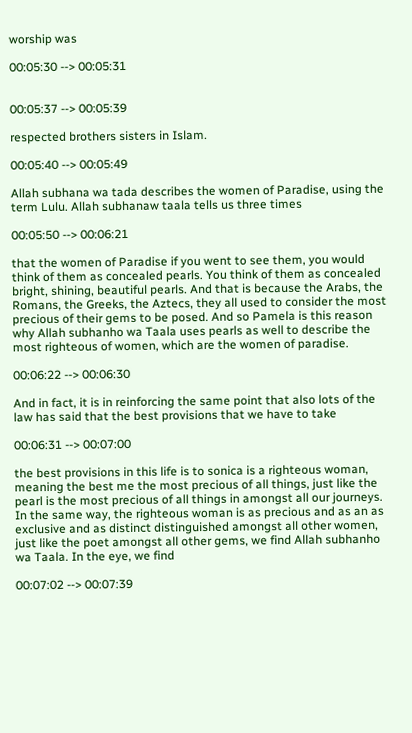worship was

00:05:30 --> 00:05:31


00:05:37 --> 00:05:39

respected brothers sisters in Islam.

00:05:40 --> 00:05:49

Allah subhana wa tada describes the women of Paradise, using the term Lulu. Allah subhanaw taala tells us three times

00:05:50 --> 00:06:21

that the women of Paradise if you went to see them, you would think of them as concealed pearls. You think of them as concealed bright, shining, beautiful pearls. And that is because the Arabs, the Romans, the Greeks, the Aztecs, they all used to consider the most precious of their gems to be posed. And so Pamela is this reason why Allah subhanho wa Taala uses pearls as well to describe the most righteous of women, which are the women of paradise.

00:06:22 --> 00:06:30

And in fact, it is in reinforcing the same point that also lots of the law has said that the best provisions that we have to take

00:06:31 --> 00:07:00

the best provisions in this life is to sonica is a righteous woman, meaning the best me the most precious of all things, just like the pearl is the most precious of all things in amongst all our journeys. In the same way, the righteous woman is as precious and as an as exclusive and as distinct distinguished amongst all other women, just like the poet amongst all other gems, we find Allah subhanho wa Taala. In the eye, we find

00:07:02 --> 00:07:39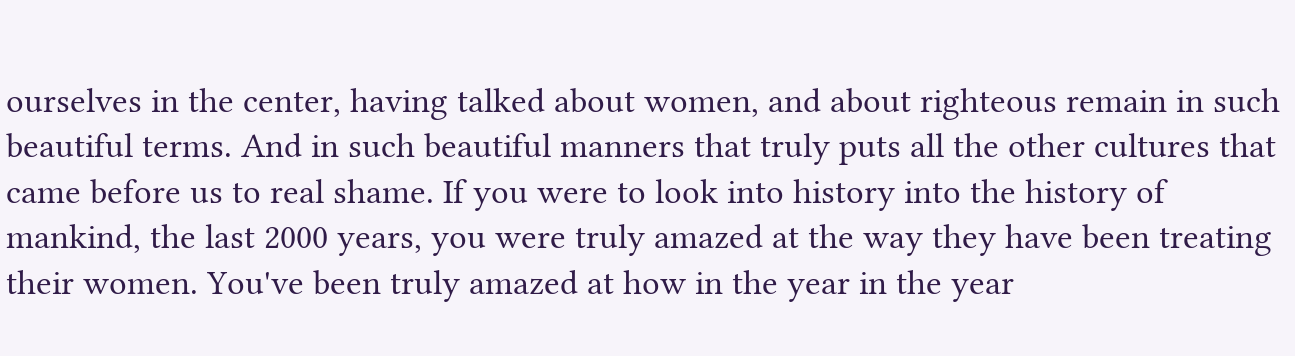ourselves in the center, having talked about women, and about righteous remain in such beautiful terms. And in such beautiful manners that truly puts all the other cultures that came before us to real shame. If you were to look into history into the history of mankind, the last 2000 years, you were truly amazed at the way they have been treating their women. You've been truly amazed at how in the year in the year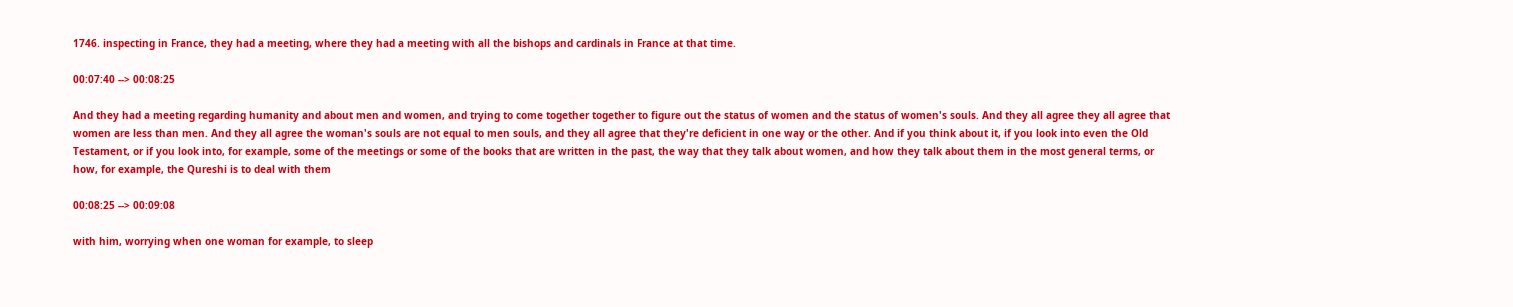1746. inspecting in France, they had a meeting, where they had a meeting with all the bishops and cardinals in France at that time.

00:07:40 --> 00:08:25

And they had a meeting regarding humanity and about men and women, and trying to come together together to figure out the status of women and the status of women's souls. And they all agree they all agree that women are less than men. And they all agree the woman's souls are not equal to men souls, and they all agree that they're deficient in one way or the other. And if you think about it, if you look into even the Old Testament, or if you look into, for example, some of the meetings or some of the books that are written in the past, the way that they talk about women, and how they talk about them in the most general terms, or how, for example, the Qureshi is to deal with them

00:08:25 --> 00:09:08

with him, worrying when one woman for example, to sleep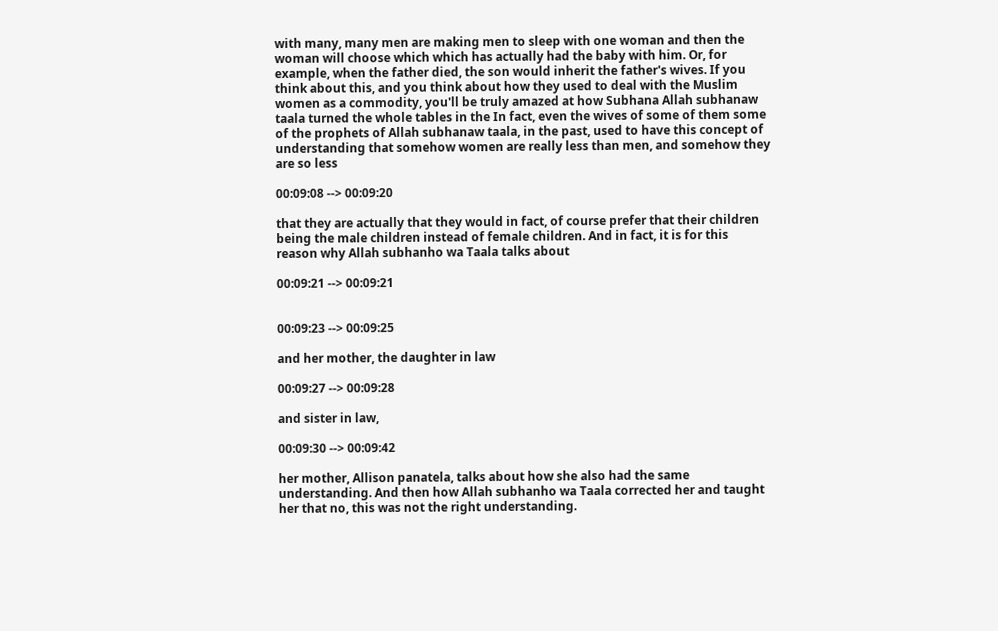with many, many men are making men to sleep with one woman and then the woman will choose which which has actually had the baby with him. Or, for example, when the father died, the son would inherit the father's wives. If you think about this, and you think about how they used to deal with the Muslim women as a commodity, you'll be truly amazed at how Subhana Allah subhanaw taala turned the whole tables in the In fact, even the wives of some of them some of the prophets of Allah subhanaw taala, in the past, used to have this concept of understanding that somehow women are really less than men, and somehow they are so less

00:09:08 --> 00:09:20

that they are actually that they would in fact, of course prefer that their children being the male children instead of female children. And in fact, it is for this reason why Allah subhanho wa Taala talks about

00:09:21 --> 00:09:21


00:09:23 --> 00:09:25

and her mother, the daughter in law

00:09:27 --> 00:09:28

and sister in law,

00:09:30 --> 00:09:42

her mother, Allison panatela, talks about how she also had the same understanding. And then how Allah subhanho wa Taala corrected her and taught her that no, this was not the right understanding.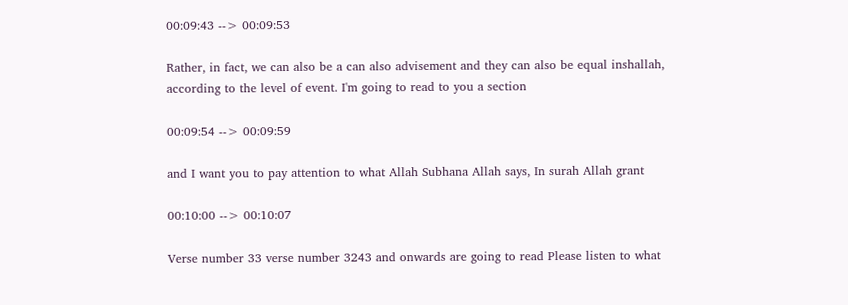00:09:43 --> 00:09:53

Rather, in fact, we can also be a can also advisement and they can also be equal inshallah, according to the level of event. I'm going to read to you a section

00:09:54 --> 00:09:59

and I want you to pay attention to what Allah Subhana Allah says, In surah Allah grant

00:10:00 --> 00:10:07

Verse number 33 verse number 3243 and onwards are going to read Please listen to what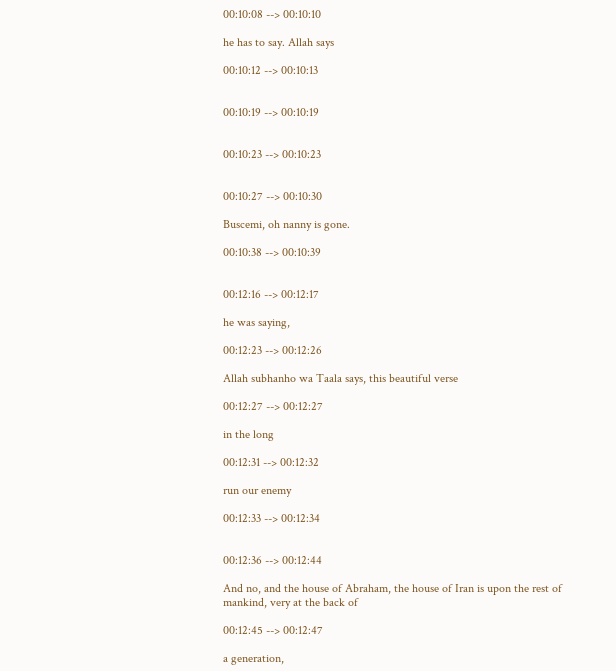00:10:08 --> 00:10:10

he has to say. Allah says

00:10:12 --> 00:10:13


00:10:19 --> 00:10:19


00:10:23 --> 00:10:23


00:10:27 --> 00:10:30

Buscemi, oh nanny is gone.

00:10:38 --> 00:10:39


00:12:16 --> 00:12:17

he was saying,

00:12:23 --> 00:12:26

Allah subhanho wa Taala says, this beautiful verse

00:12:27 --> 00:12:27

in the long

00:12:31 --> 00:12:32

run our enemy

00:12:33 --> 00:12:34


00:12:36 --> 00:12:44

And no, and the house of Abraham, the house of Iran is upon the rest of mankind, very at the back of

00:12:45 --> 00:12:47

a generation,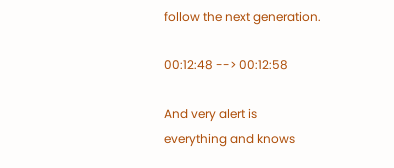follow the next generation.

00:12:48 --> 00:12:58

And very alert is everything and knows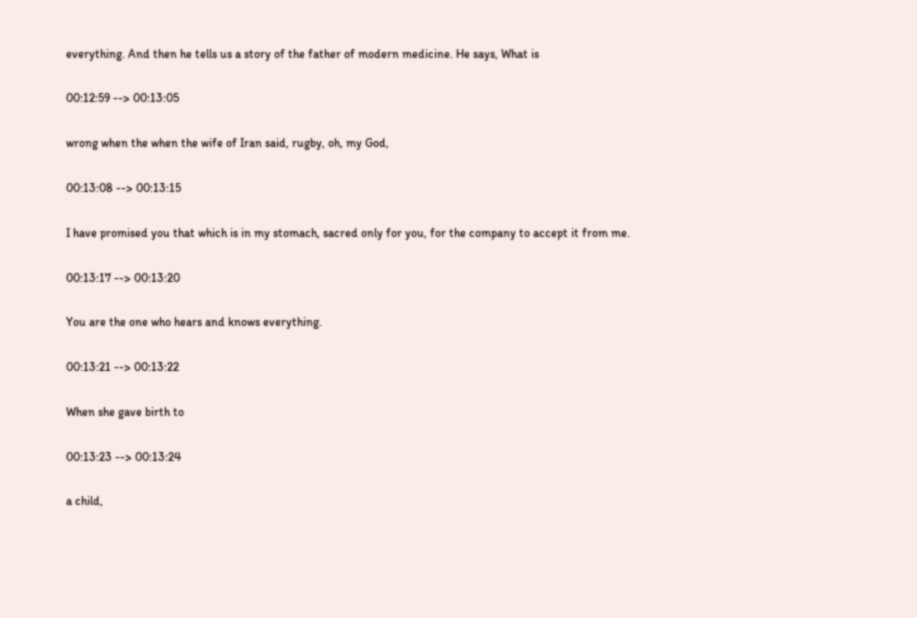everything. And then he tells us a story of the father of modern medicine. He says, What is

00:12:59 --> 00:13:05

wrong when the when the wife of Iran said, rugby, oh, my God,

00:13:08 --> 00:13:15

I have promised you that which is in my stomach, sacred only for you, for the company to accept it from me.

00:13:17 --> 00:13:20

You are the one who hears and knows everything.

00:13:21 --> 00:13:22

When she gave birth to

00:13:23 --> 00:13:24

a child,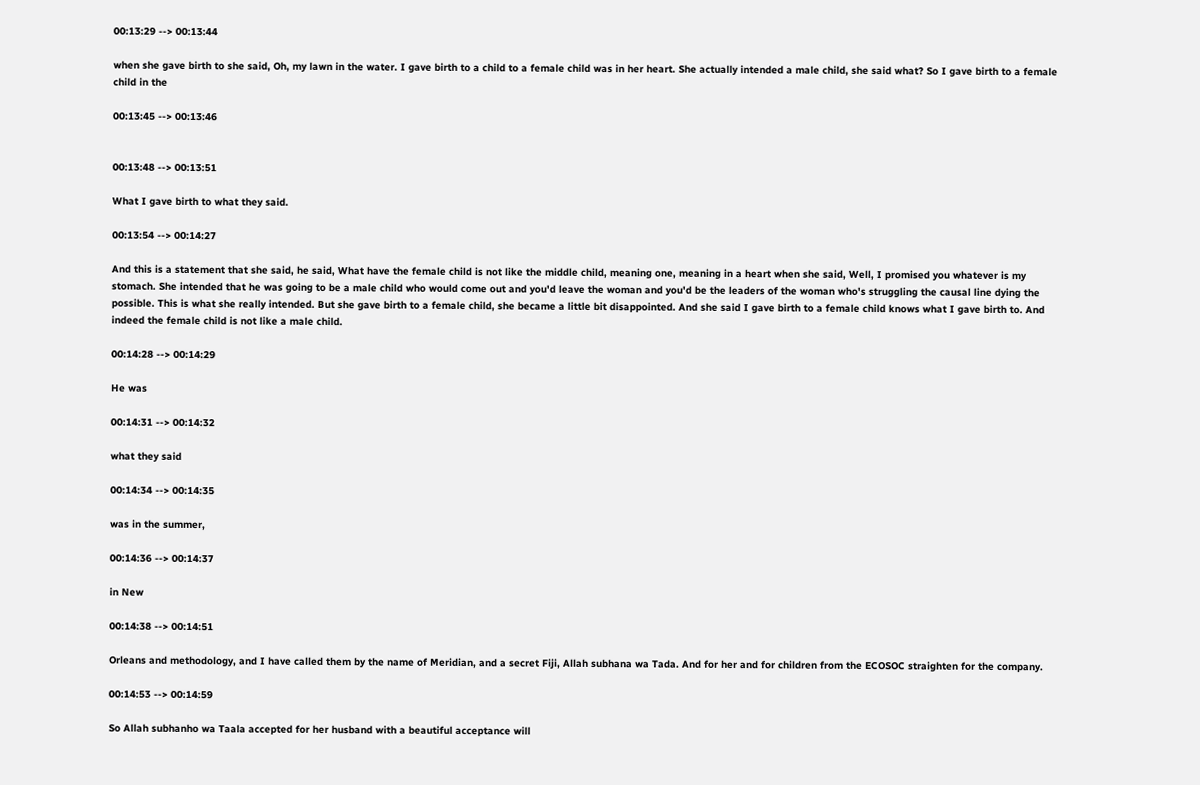00:13:29 --> 00:13:44

when she gave birth to she said, Oh, my lawn in the water. I gave birth to a child to a female child was in her heart. She actually intended a male child, she said what? So I gave birth to a female child in the

00:13:45 --> 00:13:46


00:13:48 --> 00:13:51

What I gave birth to what they said.

00:13:54 --> 00:14:27

And this is a statement that she said, he said, What have the female child is not like the middle child, meaning one, meaning in a heart when she said, Well, I promised you whatever is my stomach. She intended that he was going to be a male child who would come out and you'd leave the woman and you'd be the leaders of the woman who's struggling the causal line dying the possible. This is what she really intended. But she gave birth to a female child, she became a little bit disappointed. And she said I gave birth to a female child knows what I gave birth to. And indeed the female child is not like a male child.

00:14:28 --> 00:14:29

He was

00:14:31 --> 00:14:32

what they said

00:14:34 --> 00:14:35

was in the summer,

00:14:36 --> 00:14:37

in New

00:14:38 --> 00:14:51

Orleans and methodology, and I have called them by the name of Meridian, and a secret Fiji, Allah subhana wa Tada. And for her and for children from the ECOSOC straighten for the company.

00:14:53 --> 00:14:59

So Allah subhanho wa Taala accepted for her husband with a beautiful acceptance will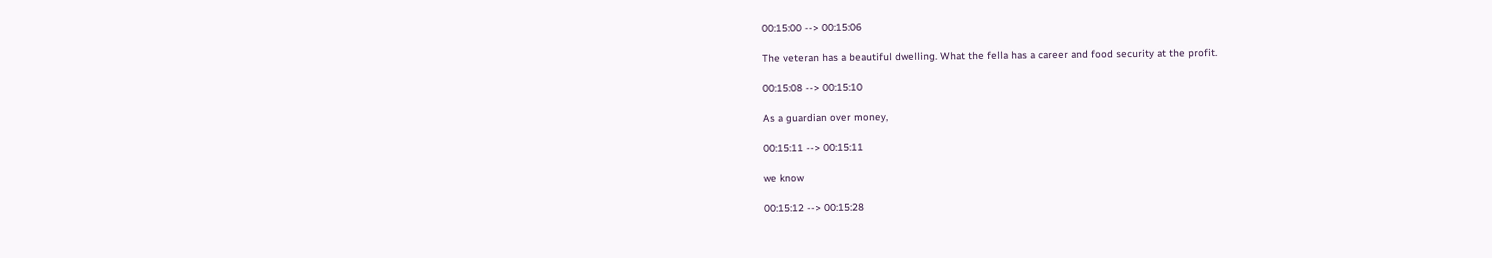00:15:00 --> 00:15:06

The veteran has a beautiful dwelling. What the fella has a career and food security at the profit.

00:15:08 --> 00:15:10

As a guardian over money,

00:15:11 --> 00:15:11

we know

00:15:12 --> 00:15:28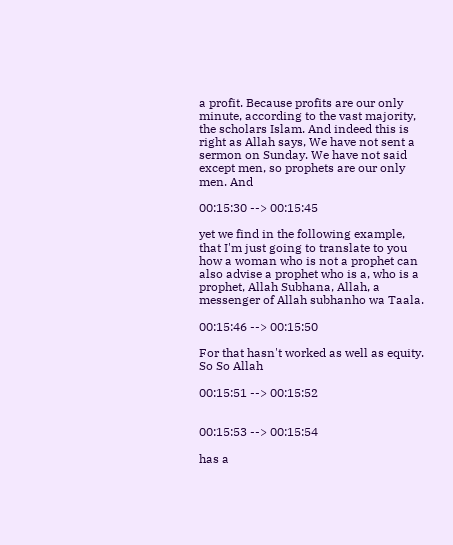a profit. Because profits are our only minute, according to the vast majority, the scholars Islam. And indeed this is right as Allah says, We have not sent a sermon on Sunday. We have not said except men, so prophets are our only men. And

00:15:30 --> 00:15:45

yet we find in the following example, that I'm just going to translate to you how a woman who is not a prophet can also advise a prophet who is a, who is a prophet, Allah Subhana, Allah, a messenger of Allah subhanho wa Taala.

00:15:46 --> 00:15:50

For that hasn't worked as well as equity. So So Allah

00:15:51 --> 00:15:52


00:15:53 --> 00:15:54

has a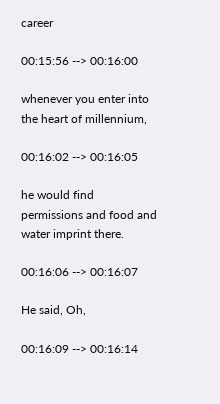career

00:15:56 --> 00:16:00

whenever you enter into the heart of millennium,

00:16:02 --> 00:16:05

he would find permissions and food and water imprint there.

00:16:06 --> 00:16:07

He said, Oh,

00:16:09 --> 00:16:14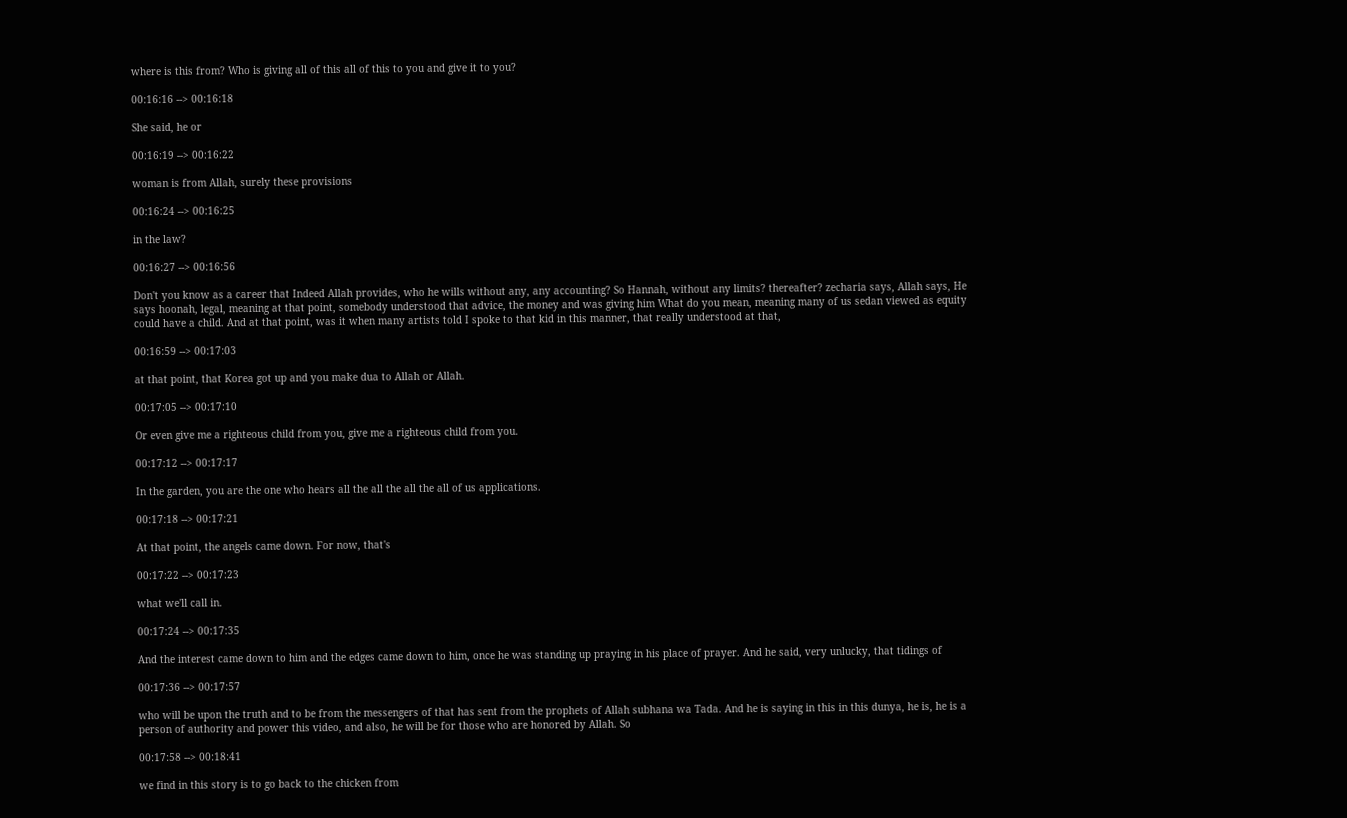where is this from? Who is giving all of this all of this to you and give it to you?

00:16:16 --> 00:16:18

She said, he or

00:16:19 --> 00:16:22

woman is from Allah, surely these provisions

00:16:24 --> 00:16:25

in the law?

00:16:27 --> 00:16:56

Don't you know as a career that Indeed Allah provides, who he wills without any, any accounting? So Hannah, without any limits? thereafter? zecharia says, Allah says, He says hoonah, legal, meaning at that point, somebody understood that advice, the money and was giving him What do you mean, meaning many of us sedan viewed as equity could have a child. And at that point, was it when many artists told I spoke to that kid in this manner, that really understood at that,

00:16:59 --> 00:17:03

at that point, that Korea got up and you make dua to Allah or Allah.

00:17:05 --> 00:17:10

Or even give me a righteous child from you, give me a righteous child from you.

00:17:12 --> 00:17:17

In the garden, you are the one who hears all the all the all the all of us applications.

00:17:18 --> 00:17:21

At that point, the angels came down. For now, that's

00:17:22 --> 00:17:23

what we'll call in.

00:17:24 --> 00:17:35

And the interest came down to him and the edges came down to him, once he was standing up praying in his place of prayer. And he said, very unlucky, that tidings of

00:17:36 --> 00:17:57

who will be upon the truth and to be from the messengers of that has sent from the prophets of Allah subhana wa Tada. And he is saying in this in this dunya, he is, he is a person of authority and power this video, and also, he will be for those who are honored by Allah. So

00:17:58 --> 00:18:41

we find in this story is to go back to the chicken from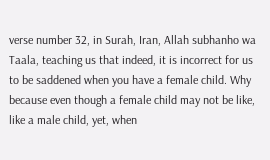verse number 32, in Surah, Iran, Allah subhanho wa Taala, teaching us that indeed, it is incorrect for us to be saddened when you have a female child. Why because even though a female child may not be like, like a male child, yet, when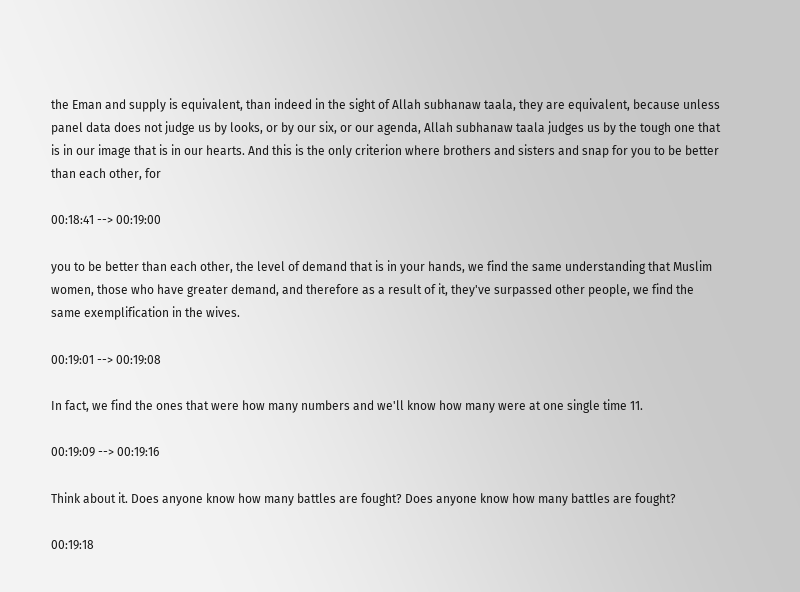the Eman and supply is equivalent, than indeed in the sight of Allah subhanaw taala, they are equivalent, because unless panel data does not judge us by looks, or by our six, or our agenda, Allah subhanaw taala judges us by the tough one that is in our image that is in our hearts. And this is the only criterion where brothers and sisters and snap for you to be better than each other, for

00:18:41 --> 00:19:00

you to be better than each other, the level of demand that is in your hands, we find the same understanding that Muslim women, those who have greater demand, and therefore as a result of it, they've surpassed other people, we find the same exemplification in the wives.

00:19:01 --> 00:19:08

In fact, we find the ones that were how many numbers and we'll know how many were at one single time 11.

00:19:09 --> 00:19:16

Think about it. Does anyone know how many battles are fought? Does anyone know how many battles are fought?

00:19:18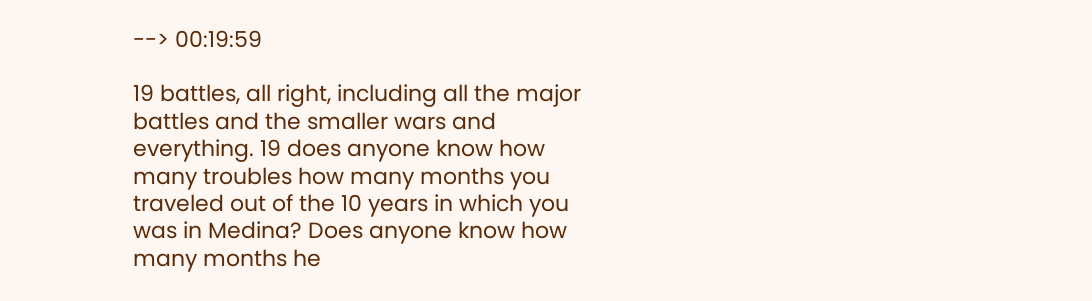--> 00:19:59

19 battles, all right, including all the major battles and the smaller wars and everything. 19 does anyone know how many troubles how many months you traveled out of the 10 years in which you was in Medina? Does anyone know how many months he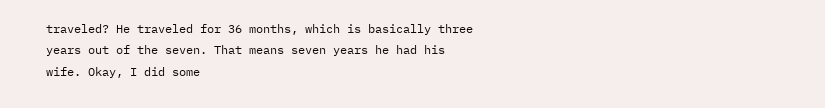traveled? He traveled for 36 months, which is basically three years out of the seven. That means seven years he had his wife. Okay, I did some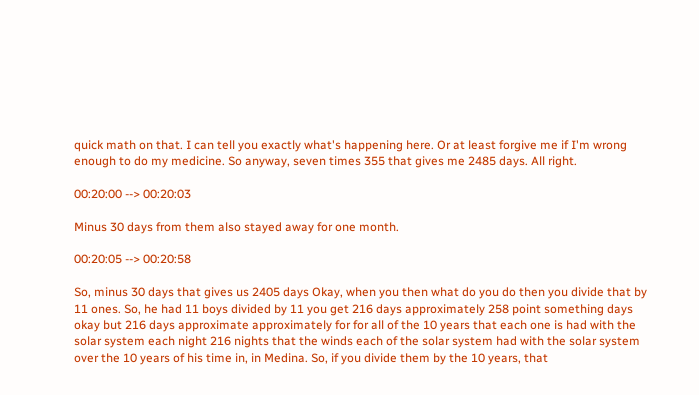quick math on that. I can tell you exactly what's happening here. Or at least forgive me if I'm wrong enough to do my medicine. So anyway, seven times 355 that gives me 2485 days. All right.

00:20:00 --> 00:20:03

Minus 30 days from them also stayed away for one month.

00:20:05 --> 00:20:58

So, minus 30 days that gives us 2405 days Okay, when you then what do you do then you divide that by 11 ones. So, he had 11 boys divided by 11 you get 216 days approximately 258 point something days okay but 216 days approximate approximately for for all of the 10 years that each one is had with the solar system each night 216 nights that the winds each of the solar system had with the solar system over the 10 years of his time in, in Medina. So, if you divide them by the 10 years, that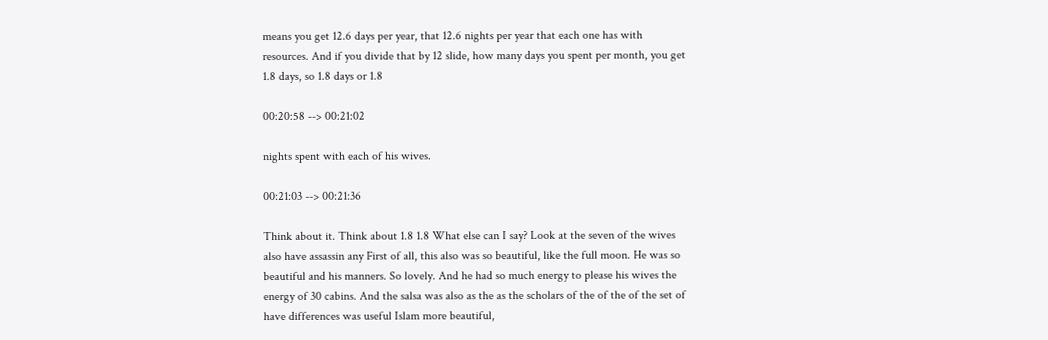means you get 12.6 days per year, that 12.6 nights per year that each one has with resources. And if you divide that by 12 slide, how many days you spent per month, you get 1.8 days, so 1.8 days or 1.8

00:20:58 --> 00:21:02

nights spent with each of his wives.

00:21:03 --> 00:21:36

Think about it. Think about 1.8 1.8 What else can I say? Look at the seven of the wives also have assassin any First of all, this also was so beautiful, like the full moon. He was so beautiful and his manners. So lovely. And he had so much energy to please his wives the energy of 30 cabins. And the salsa was also as the as the scholars of the of the of the set of have differences was useful Islam more beautiful,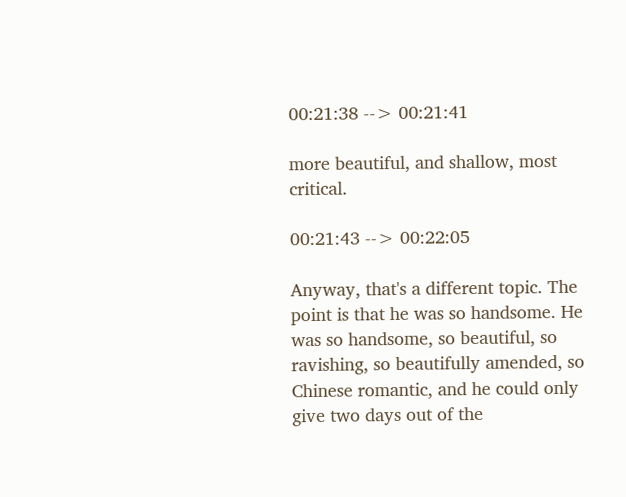00:21:38 --> 00:21:41

more beautiful, and shallow, most critical.

00:21:43 --> 00:22:05

Anyway, that's a different topic. The point is that he was so handsome. He was so handsome, so beautiful, so ravishing, so beautifully amended, so Chinese romantic, and he could only give two days out of the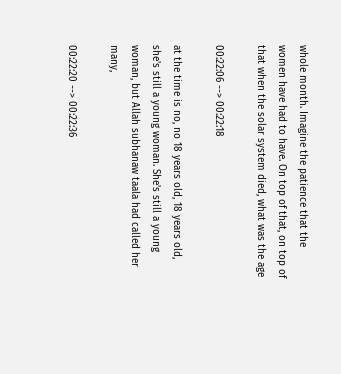whole month. Imagine the patience that the women have had to have. On top of that, on top of that when the solar system died, what was the age

00:22:06 --> 00:22:18

at the time is no, no 18 years old, 18 years old, she's still a young woman. She's still a young woman, but Allah subhanaw taala had called her many,

00:22:20 --> 00:22:36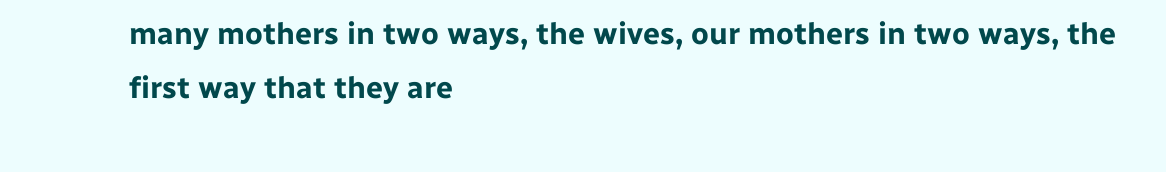many mothers in two ways, the wives, our mothers in two ways, the first way that they are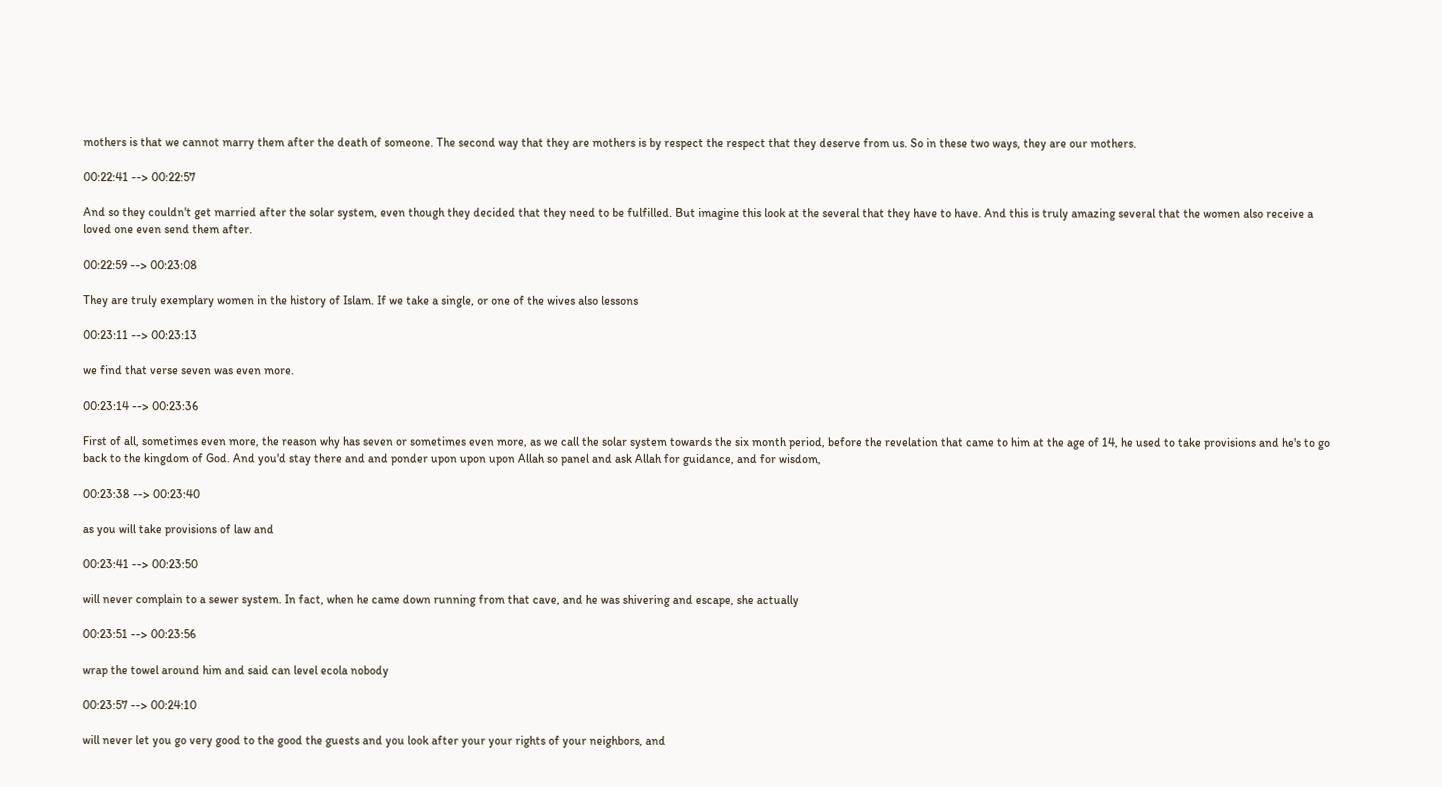mothers is that we cannot marry them after the death of someone. The second way that they are mothers is by respect the respect that they deserve from us. So in these two ways, they are our mothers.

00:22:41 --> 00:22:57

And so they couldn't get married after the solar system, even though they decided that they need to be fulfilled. But imagine this look at the several that they have to have. And this is truly amazing several that the women also receive a loved one even send them after.

00:22:59 --> 00:23:08

They are truly exemplary women in the history of Islam. If we take a single, or one of the wives also lessons

00:23:11 --> 00:23:13

we find that verse seven was even more.

00:23:14 --> 00:23:36

First of all, sometimes even more, the reason why has seven or sometimes even more, as we call the solar system towards the six month period, before the revelation that came to him at the age of 14, he used to take provisions and he's to go back to the kingdom of God. And you'd stay there and and ponder upon upon upon Allah so panel and ask Allah for guidance, and for wisdom,

00:23:38 --> 00:23:40

as you will take provisions of law and

00:23:41 --> 00:23:50

will never complain to a sewer system. In fact, when he came down running from that cave, and he was shivering and escape, she actually

00:23:51 --> 00:23:56

wrap the towel around him and said can level ecola nobody

00:23:57 --> 00:24:10

will never let you go very good to the good the guests and you look after your your rights of your neighbors, and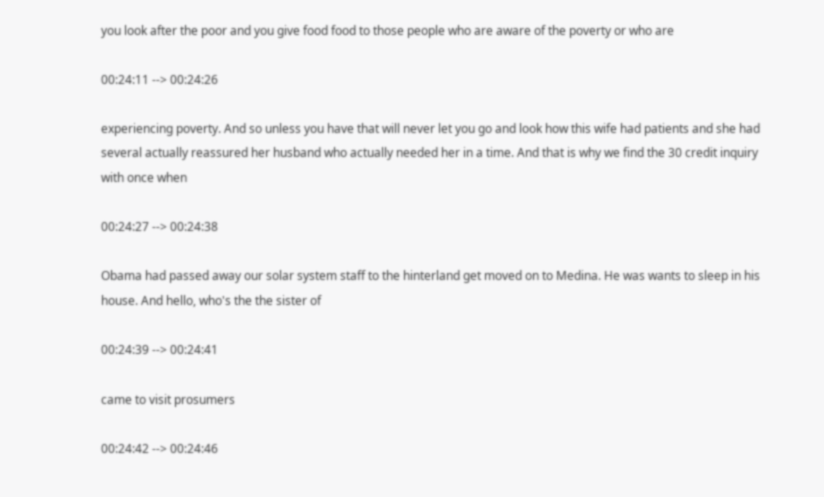you look after the poor and you give food food to those people who are aware of the poverty or who are

00:24:11 --> 00:24:26

experiencing poverty. And so unless you have that will never let you go and look how this wife had patients and she had several actually reassured her husband who actually needed her in a time. And that is why we find the 30 credit inquiry with once when

00:24:27 --> 00:24:38

Obama had passed away our solar system staff to the hinterland get moved on to Medina. He was wants to sleep in his house. And hello, who's the the sister of

00:24:39 --> 00:24:41

came to visit prosumers

00:24:42 --> 00:24:46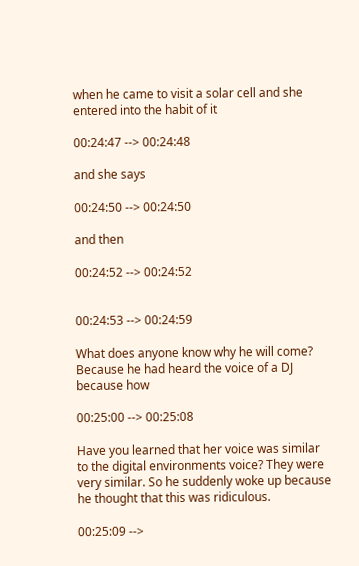when he came to visit a solar cell and she entered into the habit of it

00:24:47 --> 00:24:48

and she says

00:24:50 --> 00:24:50

and then

00:24:52 --> 00:24:52


00:24:53 --> 00:24:59

What does anyone know why he will come? Because he had heard the voice of a DJ because how

00:25:00 --> 00:25:08

Have you learned that her voice was similar to the digital environments voice? They were very similar. So he suddenly woke up because he thought that this was ridiculous.

00:25:09 -->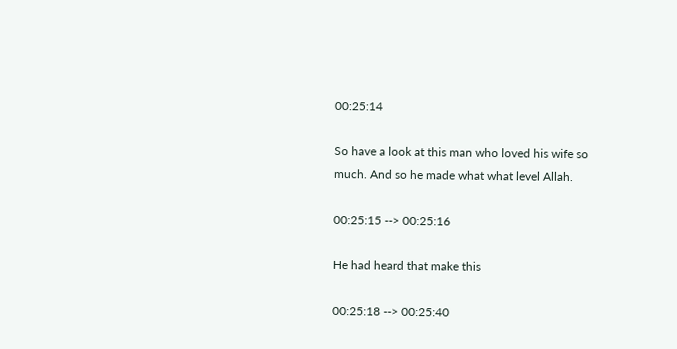00:25:14

So have a look at this man who loved his wife so much. And so he made what what level Allah.

00:25:15 --> 00:25:16

He had heard that make this

00:25:18 --> 00:25:40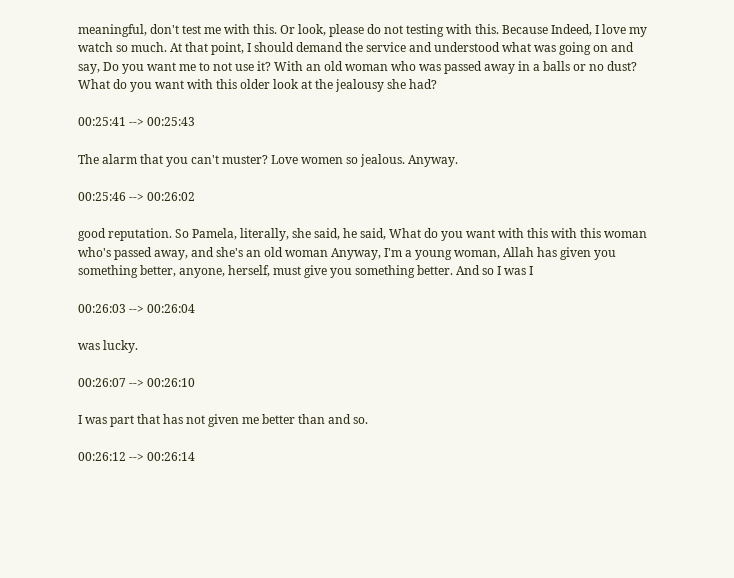meaningful, don't test me with this. Or look, please do not testing with this. Because Indeed, I love my watch so much. At that point, I should demand the service and understood what was going on and say, Do you want me to not use it? With an old woman who was passed away in a balls or no dust? What do you want with this older look at the jealousy she had?

00:25:41 --> 00:25:43

The alarm that you can't muster? Love women so jealous. Anyway.

00:25:46 --> 00:26:02

good reputation. So Pamela, literally, she said, he said, What do you want with this with this woman who's passed away, and she's an old woman Anyway, I'm a young woman, Allah has given you something better, anyone, herself, must give you something better. And so I was I

00:26:03 --> 00:26:04

was lucky.

00:26:07 --> 00:26:10

I was part that has not given me better than and so.

00:26:12 --> 00:26:14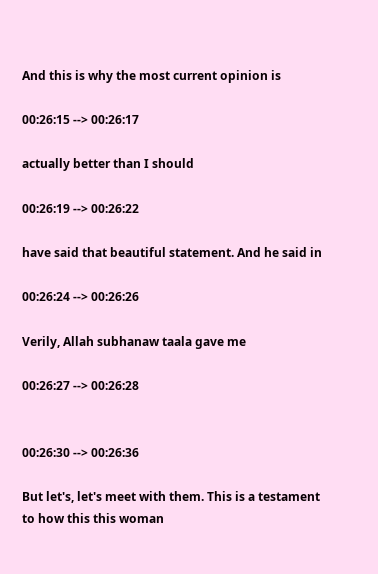And this is why the most current opinion is

00:26:15 --> 00:26:17

actually better than I should

00:26:19 --> 00:26:22

have said that beautiful statement. And he said in

00:26:24 --> 00:26:26

Verily, Allah subhanaw taala gave me

00:26:27 --> 00:26:28


00:26:30 --> 00:26:36

But let's, let's meet with them. This is a testament to how this this woman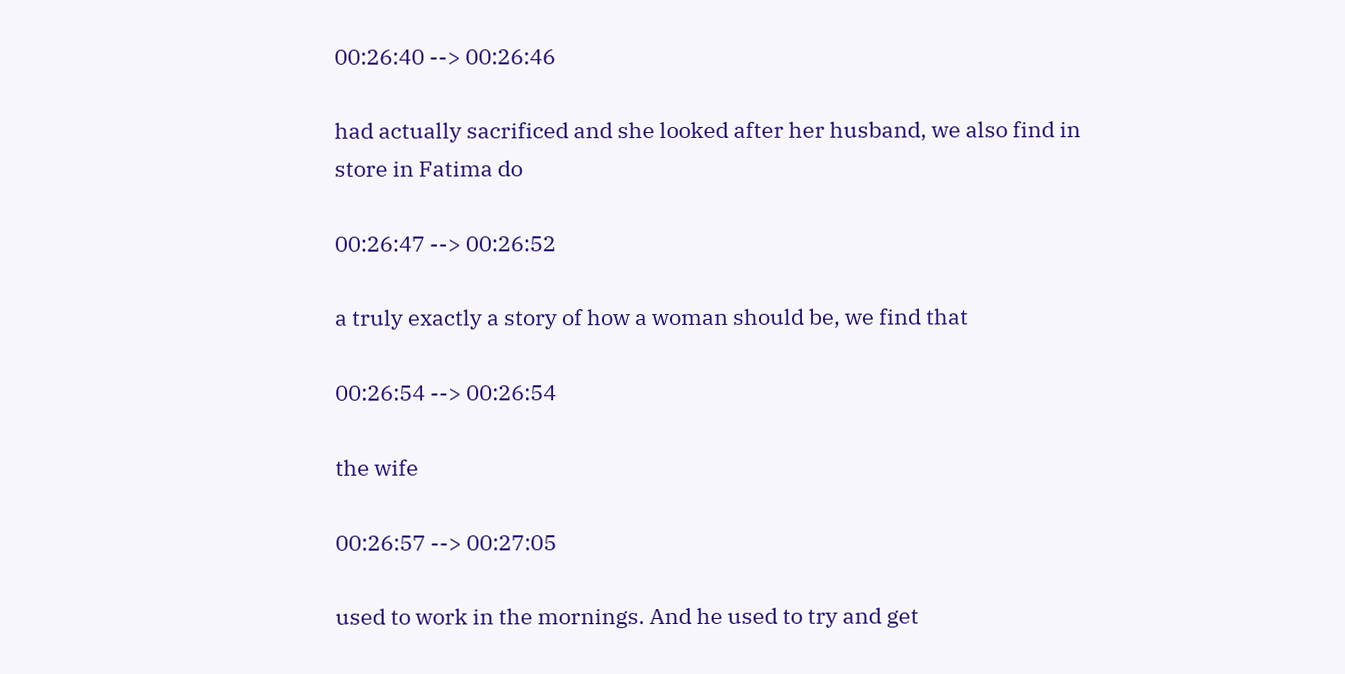00:26:40 --> 00:26:46

had actually sacrificed and she looked after her husband, we also find in store in Fatima do

00:26:47 --> 00:26:52

a truly exactly a story of how a woman should be, we find that

00:26:54 --> 00:26:54

the wife

00:26:57 --> 00:27:05

used to work in the mornings. And he used to try and get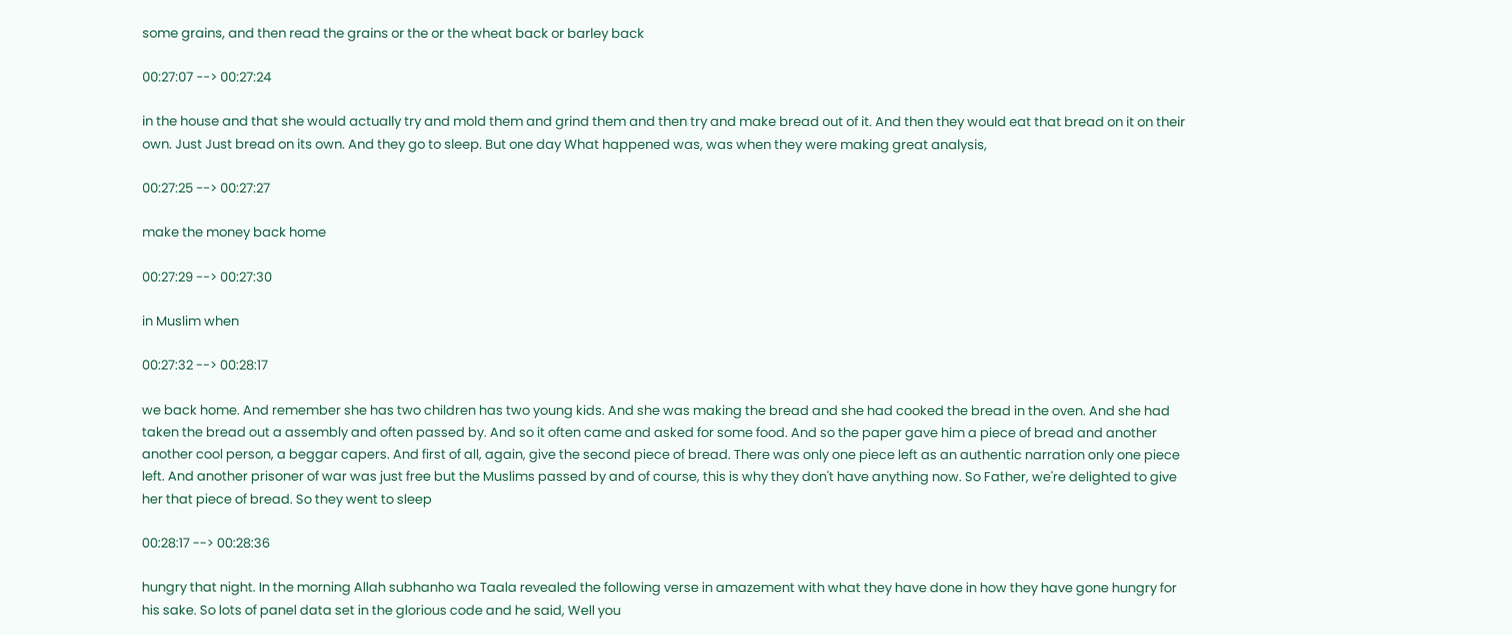some grains, and then read the grains or the or the wheat back or barley back

00:27:07 --> 00:27:24

in the house and that she would actually try and mold them and grind them and then try and make bread out of it. And then they would eat that bread on it on their own. Just Just bread on its own. And they go to sleep. But one day What happened was, was when they were making great analysis,

00:27:25 --> 00:27:27

make the money back home

00:27:29 --> 00:27:30

in Muslim when

00:27:32 --> 00:28:17

we back home. And remember she has two children has two young kids. And she was making the bread and she had cooked the bread in the oven. And she had taken the bread out a assembly and often passed by. And so it often came and asked for some food. And so the paper gave him a piece of bread and another another cool person, a beggar capers. And first of all, again, give the second piece of bread. There was only one piece left as an authentic narration only one piece left. And another prisoner of war was just free but the Muslims passed by and of course, this is why they don't have anything now. So Father, we're delighted to give her that piece of bread. So they went to sleep

00:28:17 --> 00:28:36

hungry that night. In the morning Allah subhanho wa Taala revealed the following verse in amazement with what they have done in how they have gone hungry for his sake. So lots of panel data set in the glorious code and he said, Well you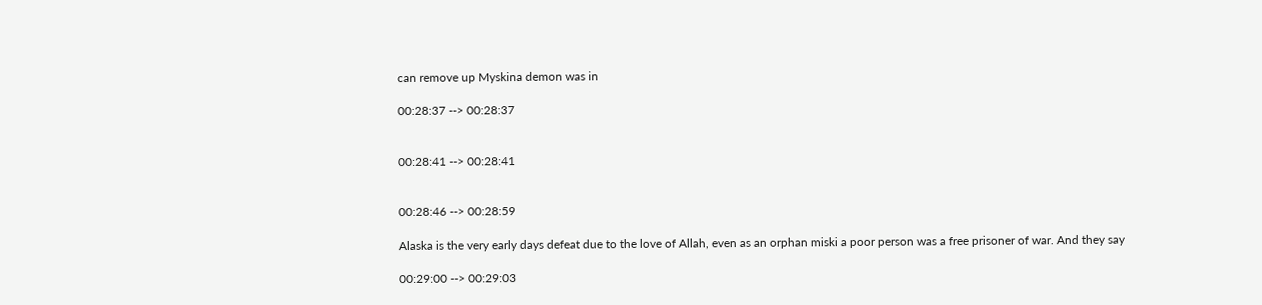can remove up Myskina demon was in

00:28:37 --> 00:28:37


00:28:41 --> 00:28:41


00:28:46 --> 00:28:59

Alaska is the very early days defeat due to the love of Allah, even as an orphan miski a poor person was a free prisoner of war. And they say

00:29:00 --> 00:29:03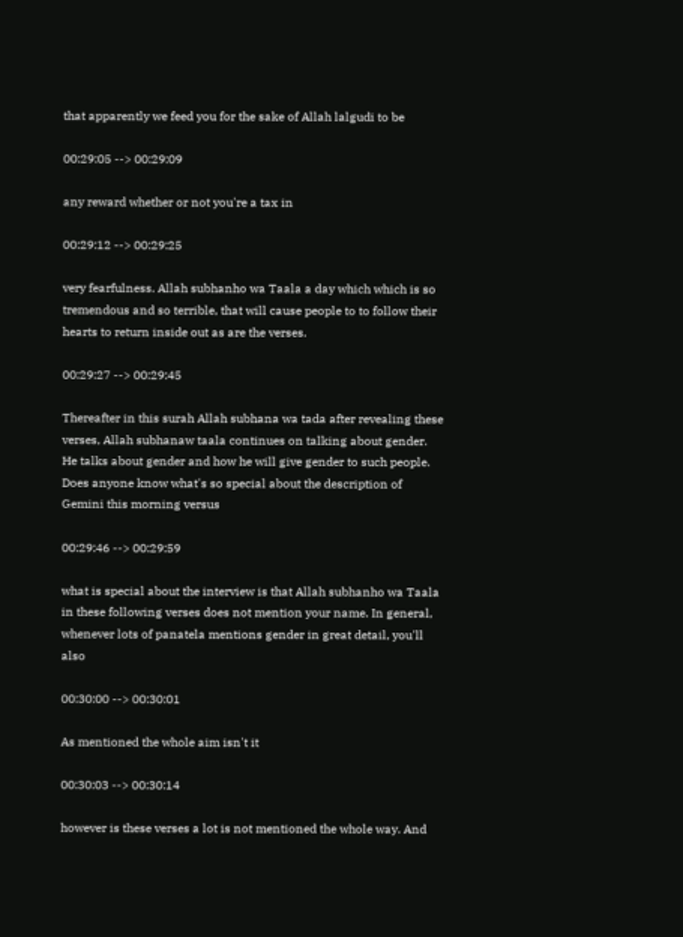that apparently we feed you for the sake of Allah lalgudi to be

00:29:05 --> 00:29:09

any reward whether or not you're a tax in

00:29:12 --> 00:29:25

very fearfulness. Allah subhanho wa Taala a day which which is so tremendous and so terrible, that will cause people to to follow their hearts to return inside out as are the verses.

00:29:27 --> 00:29:45

Thereafter in this surah Allah subhana wa tada after revealing these verses, Allah subhanaw taala continues on talking about gender. He talks about gender and how he will give gender to such people. Does anyone know what's so special about the description of Gemini this morning versus

00:29:46 --> 00:29:59

what is special about the interview is that Allah subhanho wa Taala in these following verses does not mention your name. In general, whenever lots of panatela mentions gender in great detail, you'll also

00:30:00 --> 00:30:01

As mentioned the whole aim isn't it

00:30:03 --> 00:30:14

however is these verses a lot is not mentioned the whole way. And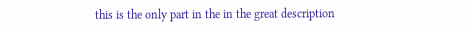this is the only part in the in the great description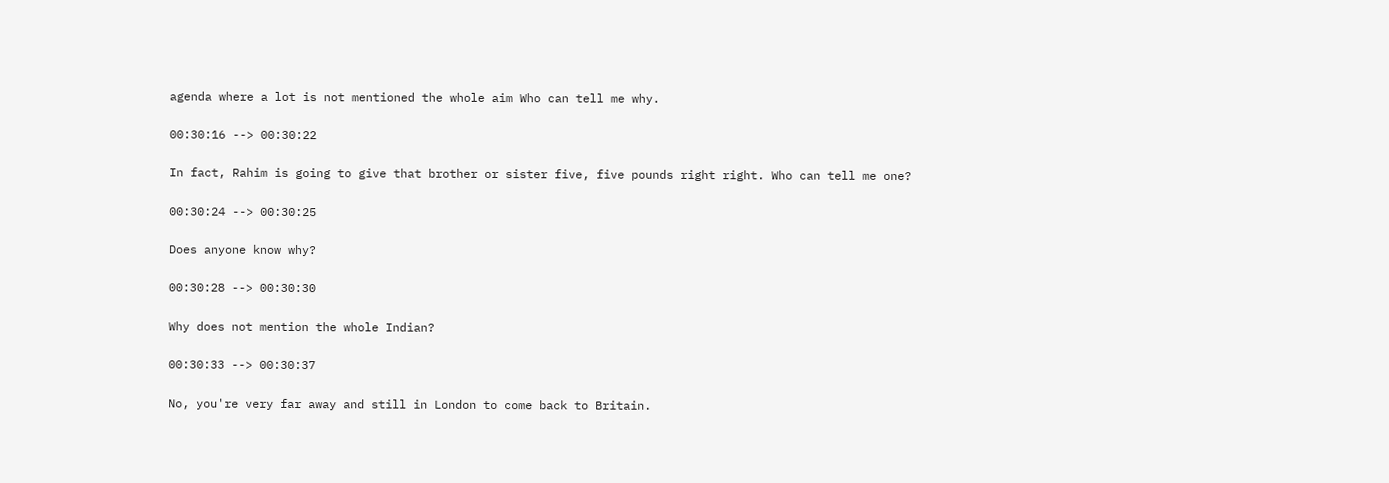agenda where a lot is not mentioned the whole aim Who can tell me why.

00:30:16 --> 00:30:22

In fact, Rahim is going to give that brother or sister five, five pounds right right. Who can tell me one?

00:30:24 --> 00:30:25

Does anyone know why?

00:30:28 --> 00:30:30

Why does not mention the whole Indian?

00:30:33 --> 00:30:37

No, you're very far away and still in London to come back to Britain.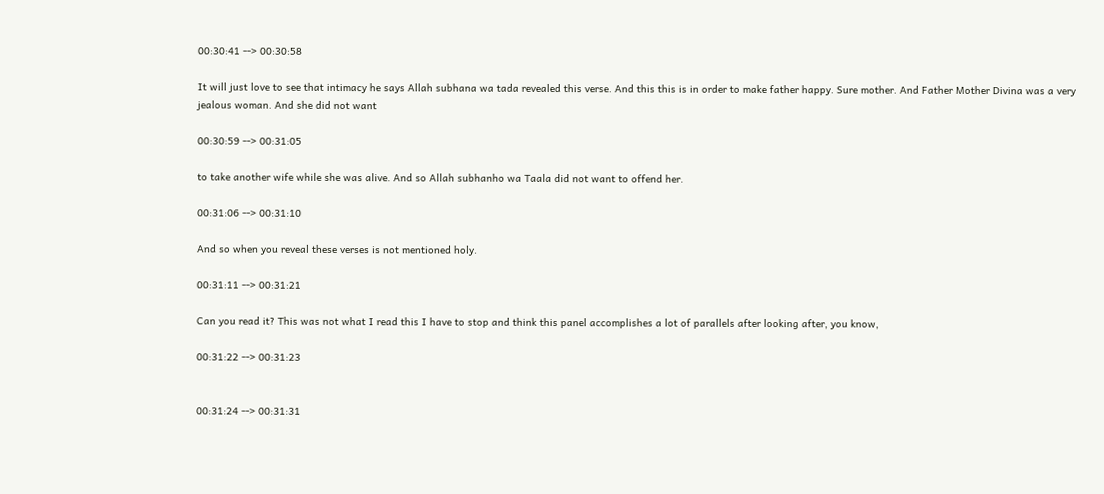00:30:41 --> 00:30:58

It will just love to see that intimacy he says Allah subhana wa tada revealed this verse. And this this is in order to make father happy. Sure mother. And Father Mother Divina was a very jealous woman. And she did not want

00:30:59 --> 00:31:05

to take another wife while she was alive. And so Allah subhanho wa Taala did not want to offend her.

00:31:06 --> 00:31:10

And so when you reveal these verses is not mentioned holy.

00:31:11 --> 00:31:21

Can you read it? This was not what I read this I have to stop and think this panel accomplishes a lot of parallels after looking after, you know,

00:31:22 --> 00:31:23


00:31:24 --> 00:31:31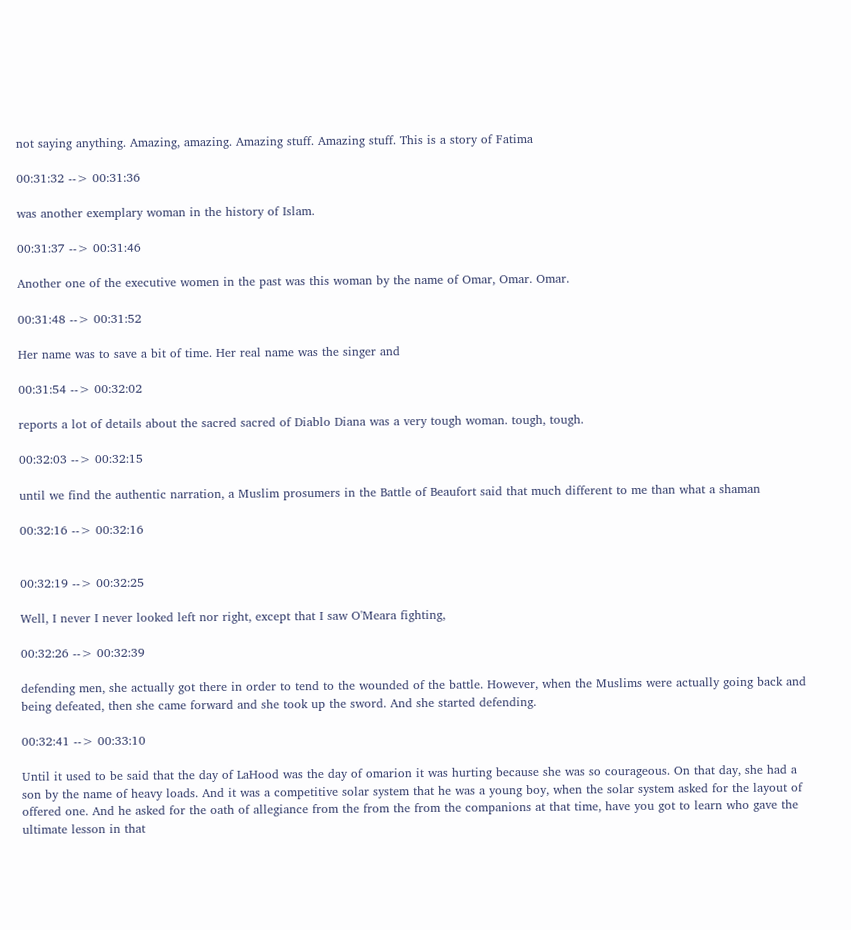not saying anything. Amazing, amazing. Amazing stuff. Amazing stuff. This is a story of Fatima

00:31:32 --> 00:31:36

was another exemplary woman in the history of Islam.

00:31:37 --> 00:31:46

Another one of the executive women in the past was this woman by the name of Omar, Omar. Omar.

00:31:48 --> 00:31:52

Her name was to save a bit of time. Her real name was the singer and

00:31:54 --> 00:32:02

reports a lot of details about the sacred sacred of Diablo Diana was a very tough woman. tough, tough.

00:32:03 --> 00:32:15

until we find the authentic narration, a Muslim prosumers in the Battle of Beaufort said that much different to me than what a shaman

00:32:16 --> 00:32:16


00:32:19 --> 00:32:25

Well, I never I never looked left nor right, except that I saw O'Meara fighting,

00:32:26 --> 00:32:39

defending men, she actually got there in order to tend to the wounded of the battle. However, when the Muslims were actually going back and being defeated, then she came forward and she took up the sword. And she started defending.

00:32:41 --> 00:33:10

Until it used to be said that the day of LaHood was the day of omarion it was hurting because she was so courageous. On that day, she had a son by the name of heavy loads. And it was a competitive solar system that he was a young boy, when the solar system asked for the layout of offered one. And he asked for the oath of allegiance from the from the from the companions at that time, have you got to learn who gave the ultimate lesson in that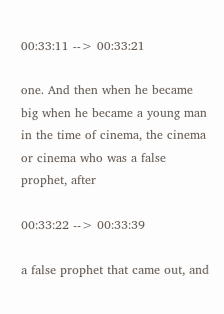00:33:11 --> 00:33:21

one. And then when he became big when he became a young man in the time of cinema, the cinema or cinema who was a false prophet, after

00:33:22 --> 00:33:39

a false prophet that came out, and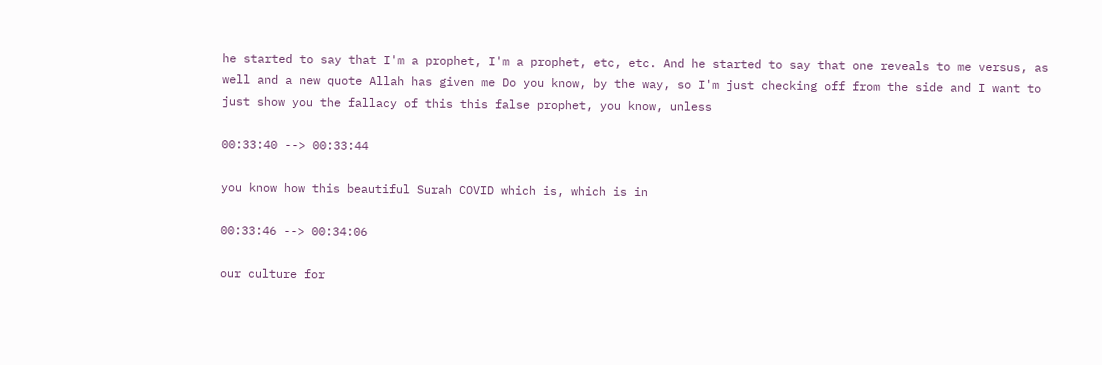he started to say that I'm a prophet, I'm a prophet, etc, etc. And he started to say that one reveals to me versus, as well and a new quote Allah has given me Do you know, by the way, so I'm just checking off from the side and I want to just show you the fallacy of this this false prophet, you know, unless

00:33:40 --> 00:33:44

you know how this beautiful Surah COVID which is, which is in

00:33:46 --> 00:34:06

our culture for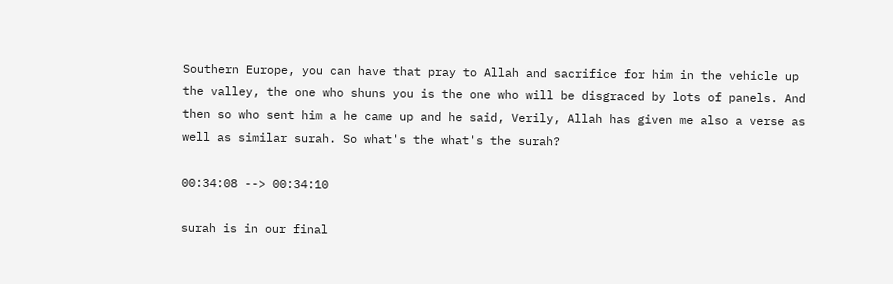Southern Europe, you can have that pray to Allah and sacrifice for him in the vehicle up the valley, the one who shuns you is the one who will be disgraced by lots of panels. And then so who sent him a he came up and he said, Verily, Allah has given me also a verse as well as similar surah. So what's the what's the surah?

00:34:08 --> 00:34:10

surah is in our final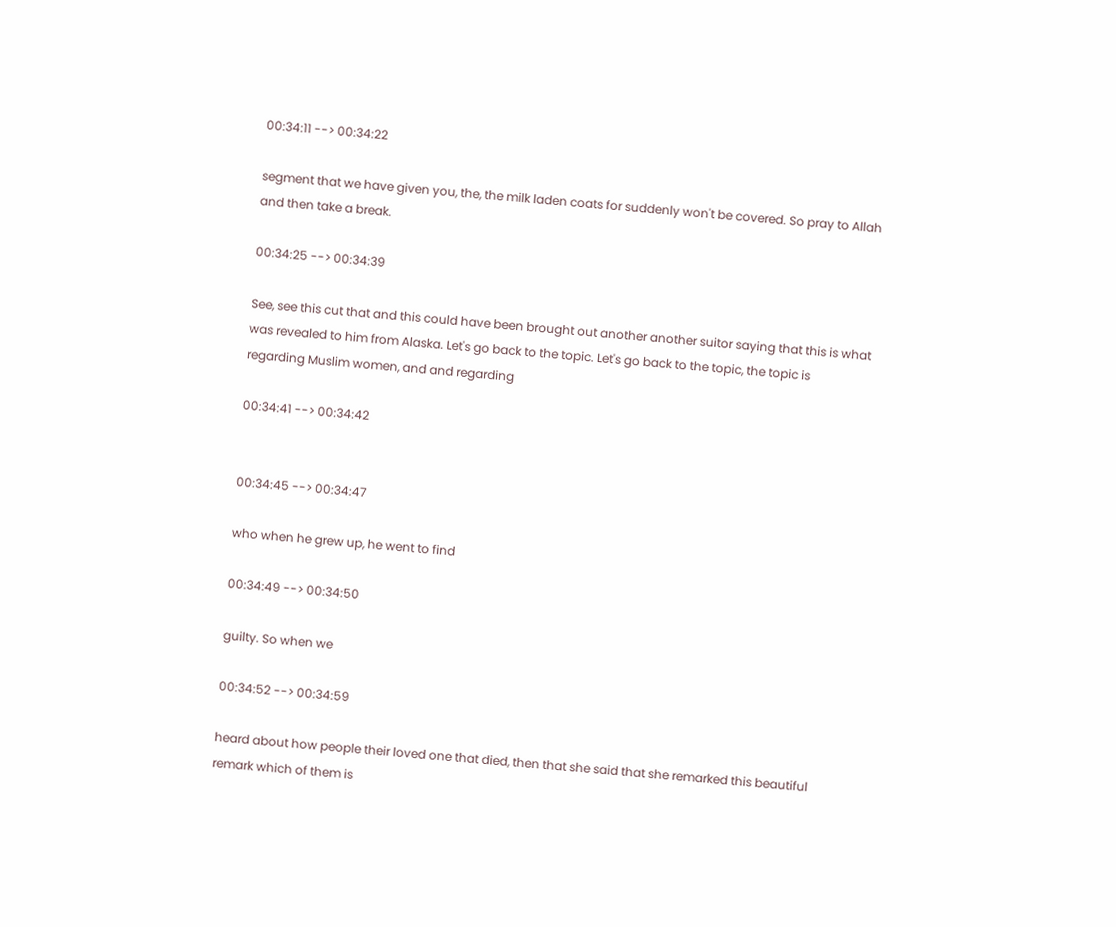00:34:11 --> 00:34:22

segment that we have given you, the, the milk laden coats for suddenly won't be covered. So pray to Allah and then take a break.

00:34:25 --> 00:34:39

See, see this cut that and this could have been brought out another another suitor saying that this is what was revealed to him from Alaska. Let's go back to the topic. Let's go back to the topic, the topic is regarding Muslim women, and and regarding

00:34:41 --> 00:34:42


00:34:45 --> 00:34:47

who when he grew up, he went to find

00:34:49 --> 00:34:50

guilty. So when we

00:34:52 --> 00:34:59

heard about how people their loved one that died, then that she said that she remarked this beautiful remark which of them is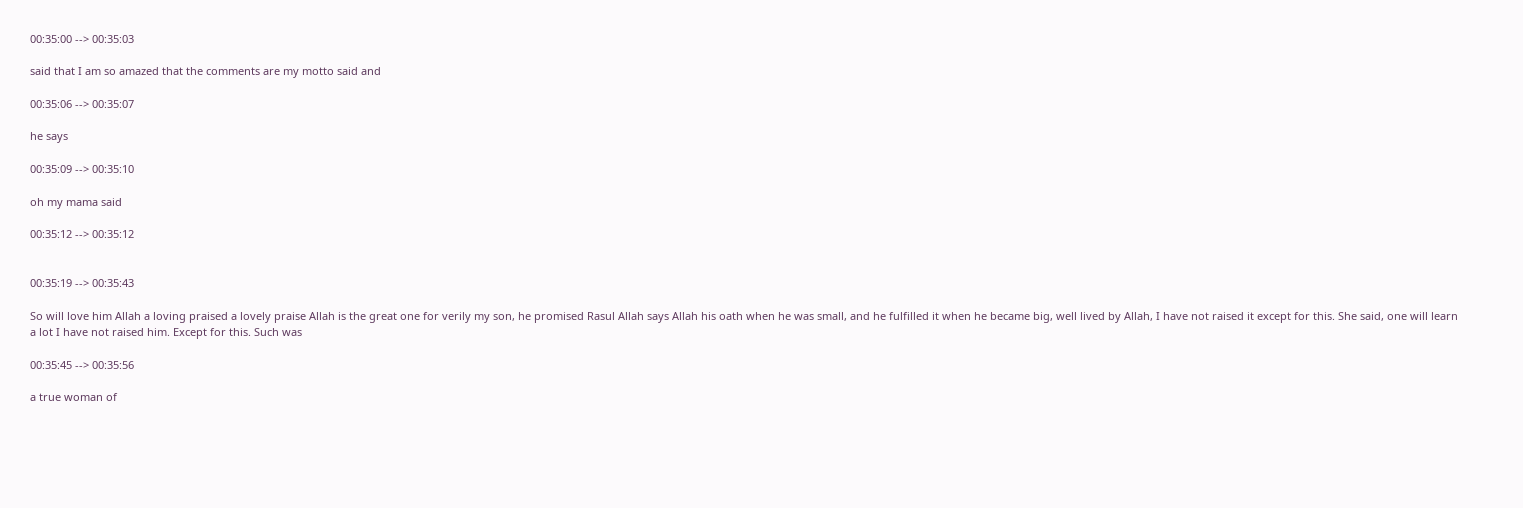00:35:00 --> 00:35:03

said that I am so amazed that the comments are my motto said and

00:35:06 --> 00:35:07

he says

00:35:09 --> 00:35:10

oh my mama said

00:35:12 --> 00:35:12


00:35:19 --> 00:35:43

So will love him Allah a loving praised a lovely praise Allah is the great one for verily my son, he promised Rasul Allah says Allah his oath when he was small, and he fulfilled it when he became big, well lived by Allah, I have not raised it except for this. She said, one will learn a lot I have not raised him. Except for this. Such was

00:35:45 --> 00:35:56

a true woman of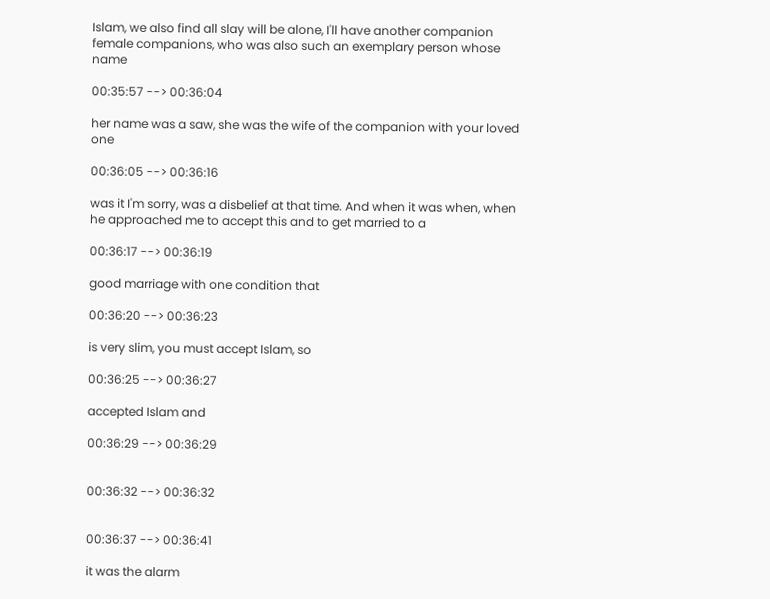Islam, we also find all slay will be alone, I'll have another companion female companions, who was also such an exemplary person whose name

00:35:57 --> 00:36:04

her name was a saw, she was the wife of the companion with your loved one

00:36:05 --> 00:36:16

was it I'm sorry, was a disbelief at that time. And when it was when, when he approached me to accept this and to get married to a

00:36:17 --> 00:36:19

good marriage with one condition that

00:36:20 --> 00:36:23

is very slim, you must accept Islam, so

00:36:25 --> 00:36:27

accepted Islam and

00:36:29 --> 00:36:29


00:36:32 --> 00:36:32


00:36:37 --> 00:36:41

it was the alarm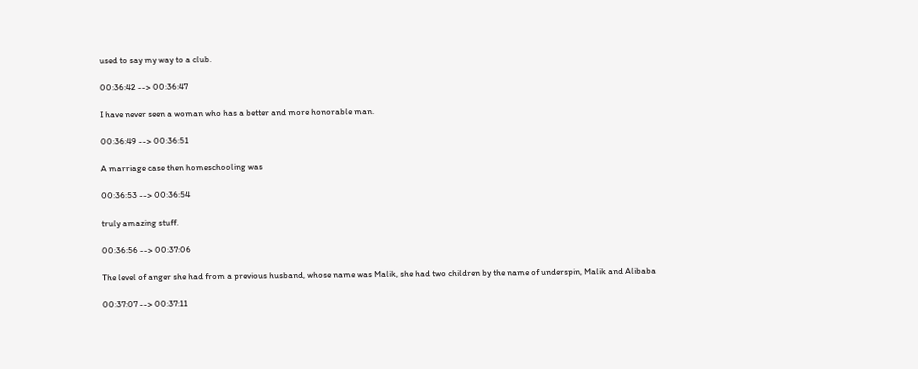used to say my way to a club.

00:36:42 --> 00:36:47

I have never seen a woman who has a better and more honorable man.

00:36:49 --> 00:36:51

A marriage case then homeschooling was

00:36:53 --> 00:36:54

truly amazing stuff.

00:36:56 --> 00:37:06

The level of anger she had from a previous husband, whose name was Malik, she had two children by the name of underspin, Malik and Alibaba

00:37:07 --> 00:37:11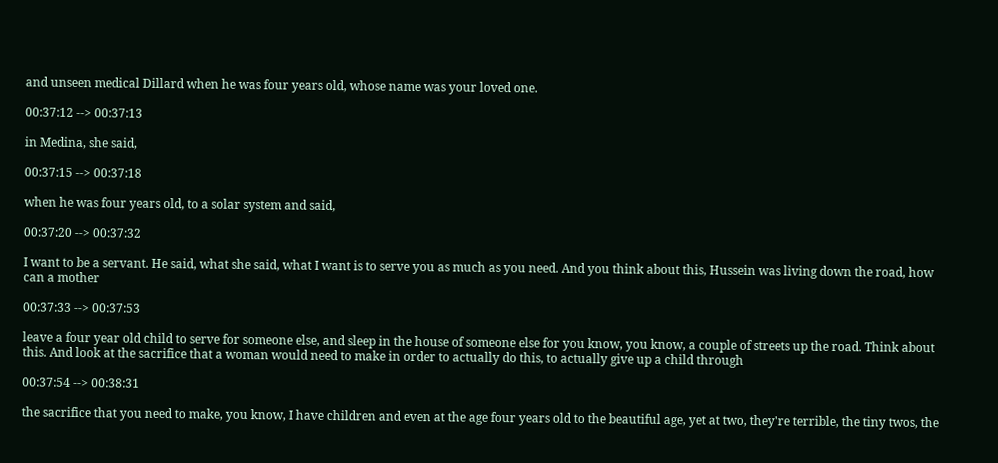and unseen medical Dillard when he was four years old, whose name was your loved one.

00:37:12 --> 00:37:13

in Medina, she said,

00:37:15 --> 00:37:18

when he was four years old, to a solar system and said,

00:37:20 --> 00:37:32

I want to be a servant. He said, what she said, what I want is to serve you as much as you need. And you think about this, Hussein was living down the road, how can a mother

00:37:33 --> 00:37:53

leave a four year old child to serve for someone else, and sleep in the house of someone else for you know, you know, a couple of streets up the road. Think about this. And look at the sacrifice that a woman would need to make in order to actually do this, to actually give up a child through

00:37:54 --> 00:38:31

the sacrifice that you need to make, you know, I have children and even at the age four years old to the beautiful age, yet at two, they're terrible, the tiny twos, the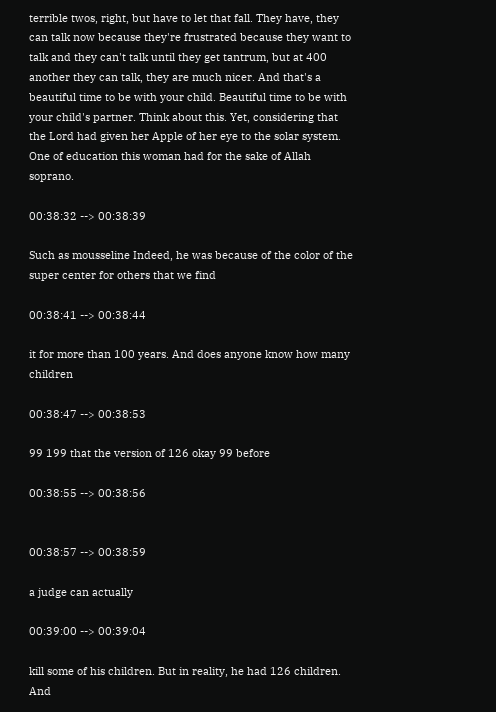terrible twos, right, but have to let that fall. They have, they can talk now because they're frustrated because they want to talk and they can't talk until they get tantrum, but at 400 another they can talk, they are much nicer. And that's a beautiful time to be with your child. Beautiful time to be with your child's partner. Think about this. Yet, considering that the Lord had given her Apple of her eye to the solar system. One of education this woman had for the sake of Allah soprano.

00:38:32 --> 00:38:39

Such as mousseline Indeed, he was because of the color of the super center for others that we find

00:38:41 --> 00:38:44

it for more than 100 years. And does anyone know how many children

00:38:47 --> 00:38:53

99 199 that the version of 126 okay 99 before

00:38:55 --> 00:38:56


00:38:57 --> 00:38:59

a judge can actually

00:39:00 --> 00:39:04

kill some of his children. But in reality, he had 126 children. And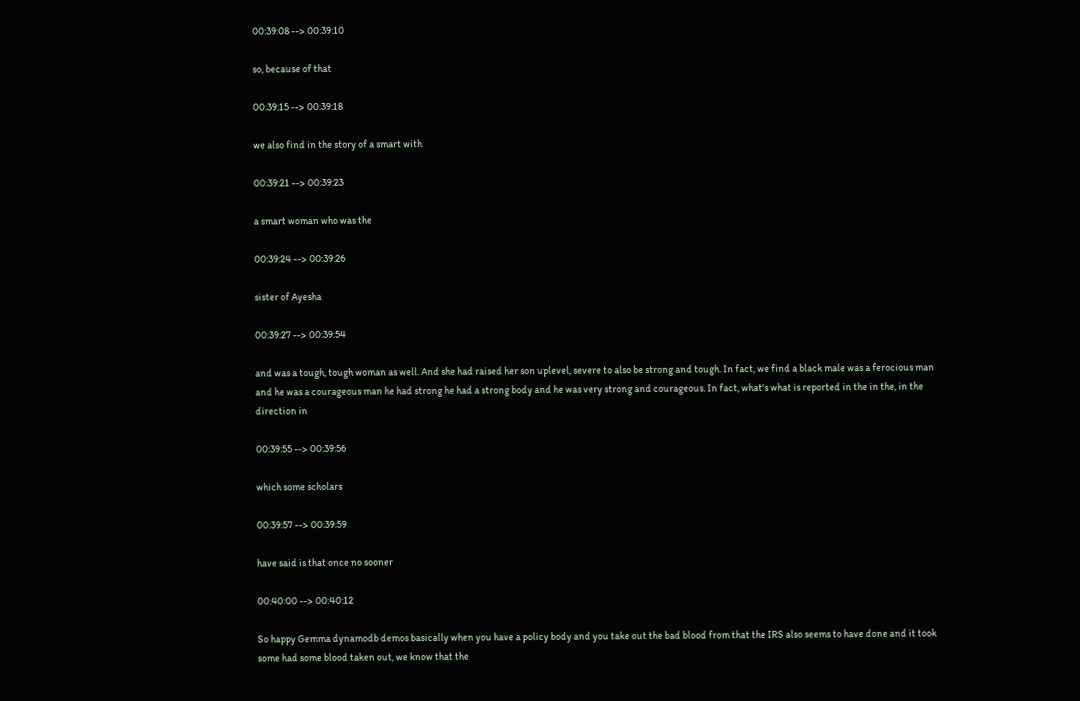00:39:08 --> 00:39:10

so, because of that

00:39:15 --> 00:39:18

we also find in the story of a smart with

00:39:21 --> 00:39:23

a smart woman who was the

00:39:24 --> 00:39:26

sister of Ayesha

00:39:27 --> 00:39:54

and was a tough, tough woman as well. And she had raised her son uplevel, severe to also be strong and tough. In fact, we find a black male was a ferocious man and he was a courageous man he had strong he had a strong body and he was very strong and courageous. In fact, what's what is reported in the in the, in the direction in

00:39:55 --> 00:39:56

which some scholars

00:39:57 --> 00:39:59

have said is that once no sooner

00:40:00 --> 00:40:12

So happy Gemma dynamodb demos basically when you have a policy body and you take out the bad blood from that the IRS also seems to have done and it took some had some blood taken out, we know that the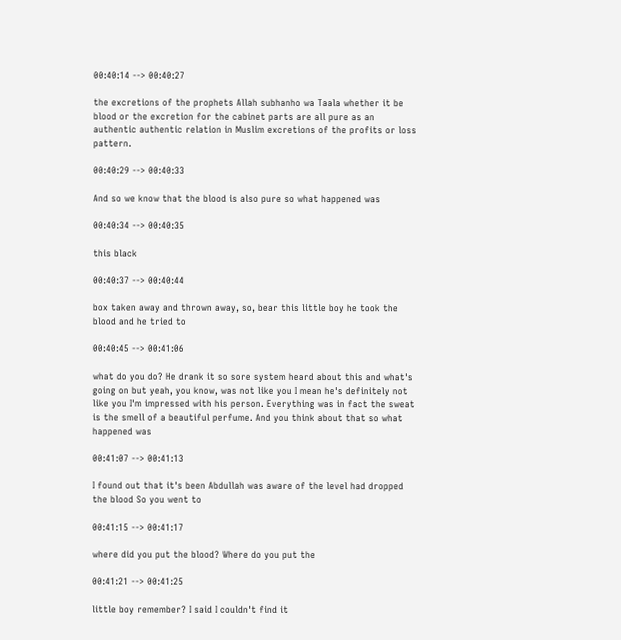00:40:14 --> 00:40:27

the excretions of the prophets Allah subhanho wa Taala whether it be blood or the excretion for the cabinet parts are all pure as an authentic authentic relation in Muslim excretions of the profits or loss pattern.

00:40:29 --> 00:40:33

And so we know that the blood is also pure so what happened was

00:40:34 --> 00:40:35

this black

00:40:37 --> 00:40:44

box taken away and thrown away, so, bear this little boy he took the blood and he tried to

00:40:45 --> 00:41:06

what do you do? He drank it so sore system heard about this and what's going on but yeah, you know, was not like you I mean he's definitely not like you I'm impressed with his person. Everything was in fact the sweat is the smell of a beautiful perfume. And you think about that so what happened was

00:41:07 --> 00:41:13

I found out that it's been Abdullah was aware of the level had dropped the blood So you went to

00:41:15 --> 00:41:17

where did you put the blood? Where do you put the

00:41:21 --> 00:41:25

little boy remember? I said I couldn't find it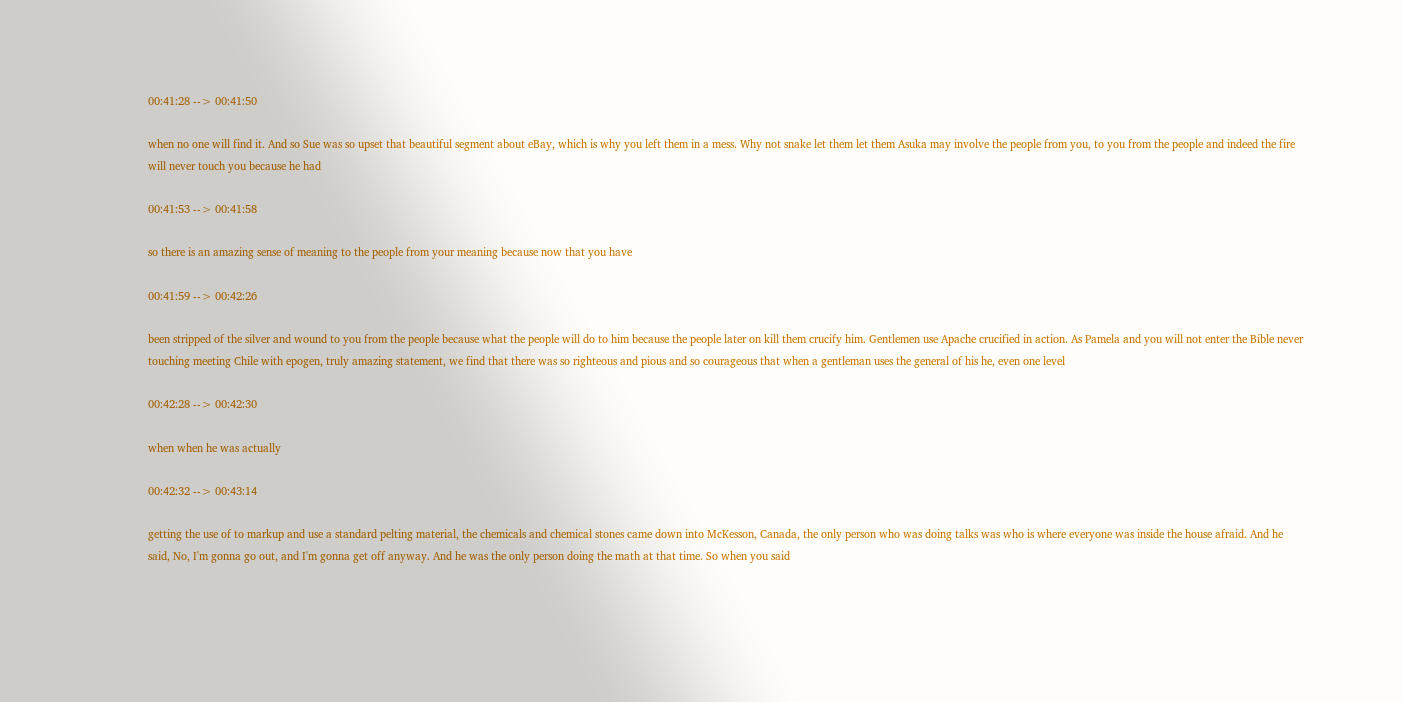00:41:28 --> 00:41:50

when no one will find it. And so Sue was so upset that beautiful segment about eBay, which is why you left them in a mess. Why not snake let them let them Asuka may involve the people from you, to you from the people and indeed the fire will never touch you because he had

00:41:53 --> 00:41:58

so there is an amazing sense of meaning to the people from your meaning because now that you have

00:41:59 --> 00:42:26

been stripped of the silver and wound to you from the people because what the people will do to him because the people later on kill them crucify him. Gentlemen use Apache crucified in action. As Pamela and you will not enter the Bible never touching meeting Chile with epogen, truly amazing statement, we find that there was so righteous and pious and so courageous that when a gentleman uses the general of his he, even one level

00:42:28 --> 00:42:30

when when he was actually

00:42:32 --> 00:43:14

getting the use of to markup and use a standard pelting material, the chemicals and chemical stones came down into McKesson, Canada, the only person who was doing talks was who is where everyone was inside the house afraid. And he said, No, I'm gonna go out, and I'm gonna get off anyway. And he was the only person doing the math at that time. So when you said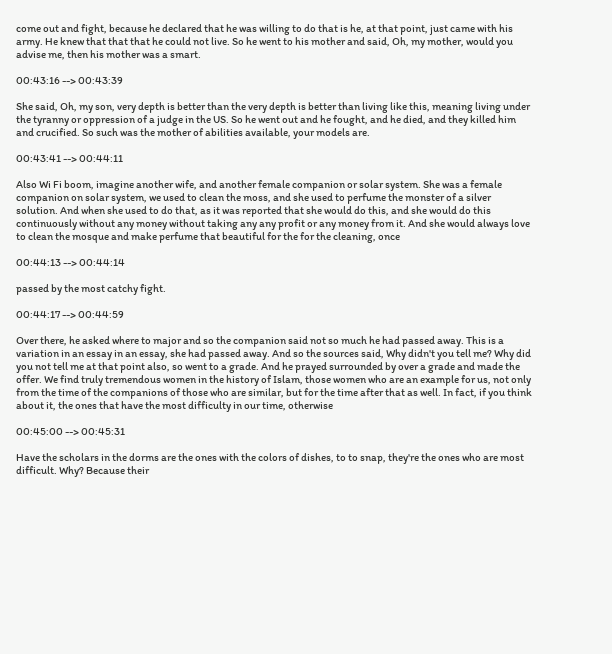come out and fight, because he declared that he was willing to do that is he, at that point, just came with his army. He knew that that that he could not live. So he went to his mother and said, Oh, my mother, would you advise me, then his mother was a smart.

00:43:16 --> 00:43:39

She said, Oh, my son, very depth is better than the very depth is better than living like this, meaning living under the tyranny or oppression of a judge in the US. So he went out and he fought, and he died, and they killed him and crucified. So such was the mother of abilities available, your models are.

00:43:41 --> 00:44:11

Also Wi Fi boom, imagine another wife, and another female companion or solar system. She was a female companion on solar system, we used to clean the moss, and she used to perfume the monster of a silver solution. And when she used to do that, as it was reported that she would do this, and she would do this continuously without any money without taking any any profit or any money from it. And she would always love to clean the mosque and make perfume that beautiful for the for the cleaning, once

00:44:13 --> 00:44:14

passed by the most catchy fight.

00:44:17 --> 00:44:59

Over there, he asked where to major and so the companion said not so much he had passed away. This is a variation in an essay in an essay, she had passed away. And so the sources said, Why didn't you tell me? Why did you not tell me at that point also, so went to a grade. And he prayed surrounded by over a grade and made the offer. We find truly tremendous women in the history of Islam, those women who are an example for us, not only from the time of the companions of those who are similar, but for the time after that as well. In fact, if you think about it, the ones that have the most difficulty in our time, otherwise

00:45:00 --> 00:45:31

Have the scholars in the dorms are the ones with the colors of dishes, to to snap, they're the ones who are most difficult. Why? Because their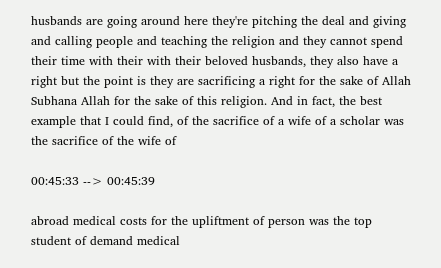husbands are going around here they're pitching the deal and giving and calling people and teaching the religion and they cannot spend their time with their with their beloved husbands, they also have a right but the point is they are sacrificing a right for the sake of Allah Subhana Allah for the sake of this religion. And in fact, the best example that I could find, of the sacrifice of a wife of a scholar was the sacrifice of the wife of

00:45:33 --> 00:45:39

abroad medical costs for the upliftment of person was the top student of demand medical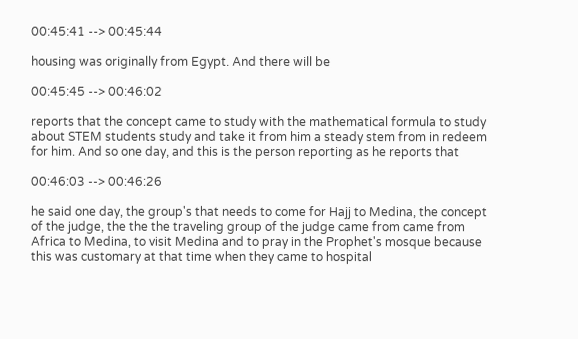00:45:41 --> 00:45:44

housing was originally from Egypt. And there will be

00:45:45 --> 00:46:02

reports that the concept came to study with the mathematical formula to study about STEM students study and take it from him a steady stem from in redeem for him. And so one day, and this is the person reporting as he reports that

00:46:03 --> 00:46:26

he said one day, the group's that needs to come for Hajj to Medina, the concept of the judge, the the the traveling group of the judge came from came from Africa to Medina, to visit Medina and to pray in the Prophet's mosque because this was customary at that time when they came to hospital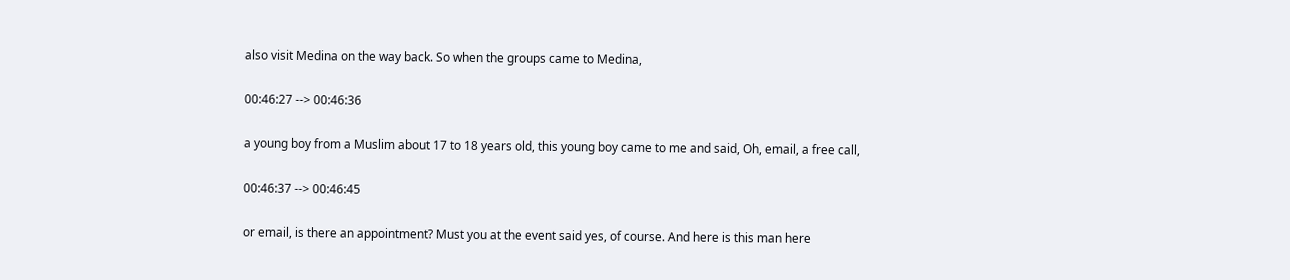also visit Medina on the way back. So when the groups came to Medina,

00:46:27 --> 00:46:36

a young boy from a Muslim about 17 to 18 years old, this young boy came to me and said, Oh, email, a free call,

00:46:37 --> 00:46:45

or email, is there an appointment? Must you at the event said yes, of course. And here is this man here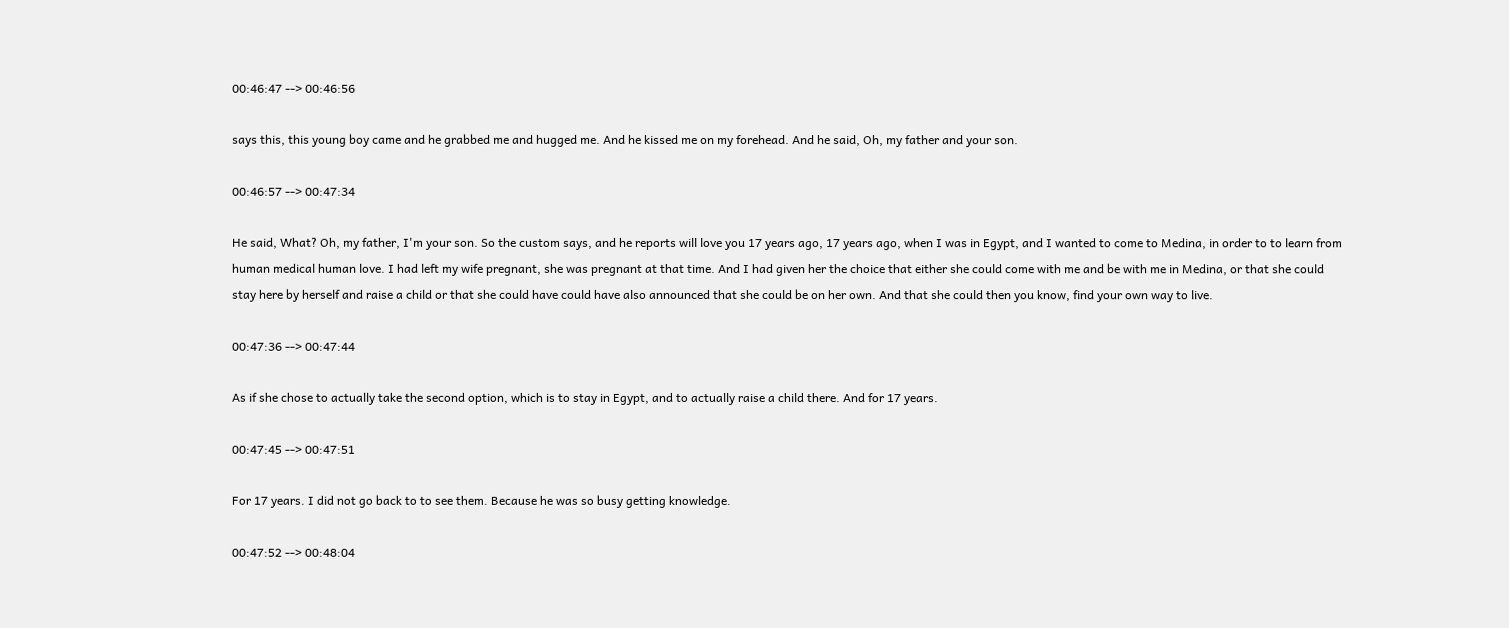00:46:47 --> 00:46:56

says this, this young boy came and he grabbed me and hugged me. And he kissed me on my forehead. And he said, Oh, my father and your son.

00:46:57 --> 00:47:34

He said, What? Oh, my father, I'm your son. So the custom says, and he reports will love you 17 years ago, 17 years ago, when I was in Egypt, and I wanted to come to Medina, in order to to learn from human medical human love. I had left my wife pregnant, she was pregnant at that time. And I had given her the choice that either she could come with me and be with me in Medina, or that she could stay here by herself and raise a child or that she could have could have also announced that she could be on her own. And that she could then you know, find your own way to live.

00:47:36 --> 00:47:44

As if she chose to actually take the second option, which is to stay in Egypt, and to actually raise a child there. And for 17 years.

00:47:45 --> 00:47:51

For 17 years. I did not go back to to see them. Because he was so busy getting knowledge.

00:47:52 --> 00:48:04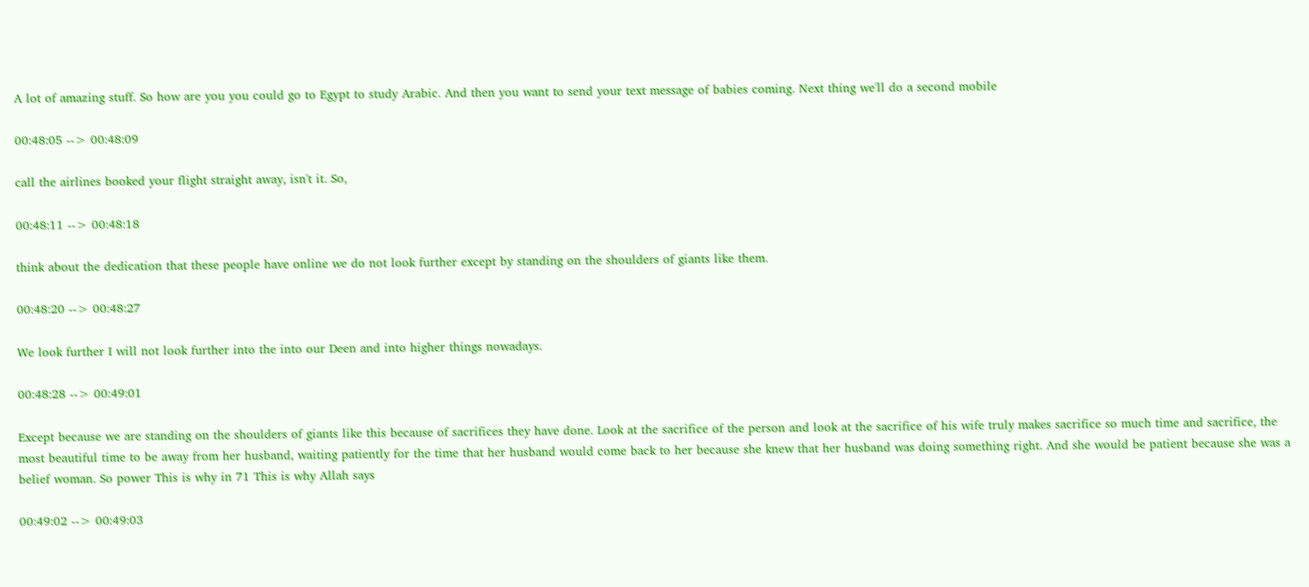A lot of amazing stuff. So how are you you could go to Egypt to study Arabic. And then you want to send your text message of babies coming. Next thing we'll do a second mobile

00:48:05 --> 00:48:09

call the airlines booked your flight straight away, isn't it. So,

00:48:11 --> 00:48:18

think about the dedication that these people have online we do not look further except by standing on the shoulders of giants like them.

00:48:20 --> 00:48:27

We look further I will not look further into the into our Deen and into higher things nowadays.

00:48:28 --> 00:49:01

Except because we are standing on the shoulders of giants like this because of sacrifices they have done. Look at the sacrifice of the person and look at the sacrifice of his wife truly makes sacrifice so much time and sacrifice, the most beautiful time to be away from her husband, waiting patiently for the time that her husband would come back to her because she knew that her husband was doing something right. And she would be patient because she was a belief woman. So power This is why in 71 This is why Allah says

00:49:02 --> 00:49:03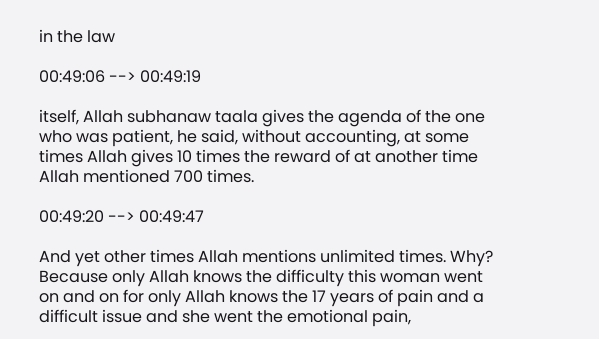in the law

00:49:06 --> 00:49:19

itself, Allah subhanaw taala gives the agenda of the one who was patient, he said, without accounting, at some times Allah gives 10 times the reward of at another time Allah mentioned 700 times.

00:49:20 --> 00:49:47

And yet other times Allah mentions unlimited times. Why? Because only Allah knows the difficulty this woman went on and on for only Allah knows the 17 years of pain and a difficult issue and she went the emotional pain,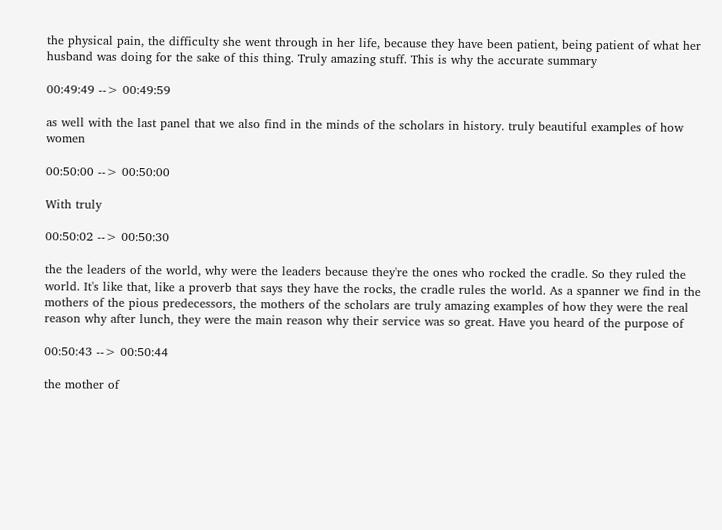the physical pain, the difficulty she went through in her life, because they have been patient, being patient of what her husband was doing for the sake of this thing. Truly amazing stuff. This is why the accurate summary

00:49:49 --> 00:49:59

as well with the last panel that we also find in the minds of the scholars in history. truly beautiful examples of how women

00:50:00 --> 00:50:00

With truly

00:50:02 --> 00:50:30

the the leaders of the world, why were the leaders because they're the ones who rocked the cradle. So they ruled the world. It's like that, like a proverb that says they have the rocks, the cradle rules the world. As a spanner we find in the mothers of the pious predecessors, the mothers of the scholars are truly amazing examples of how they were the real reason why after lunch, they were the main reason why their service was so great. Have you heard of the purpose of

00:50:43 --> 00:50:44

the mother of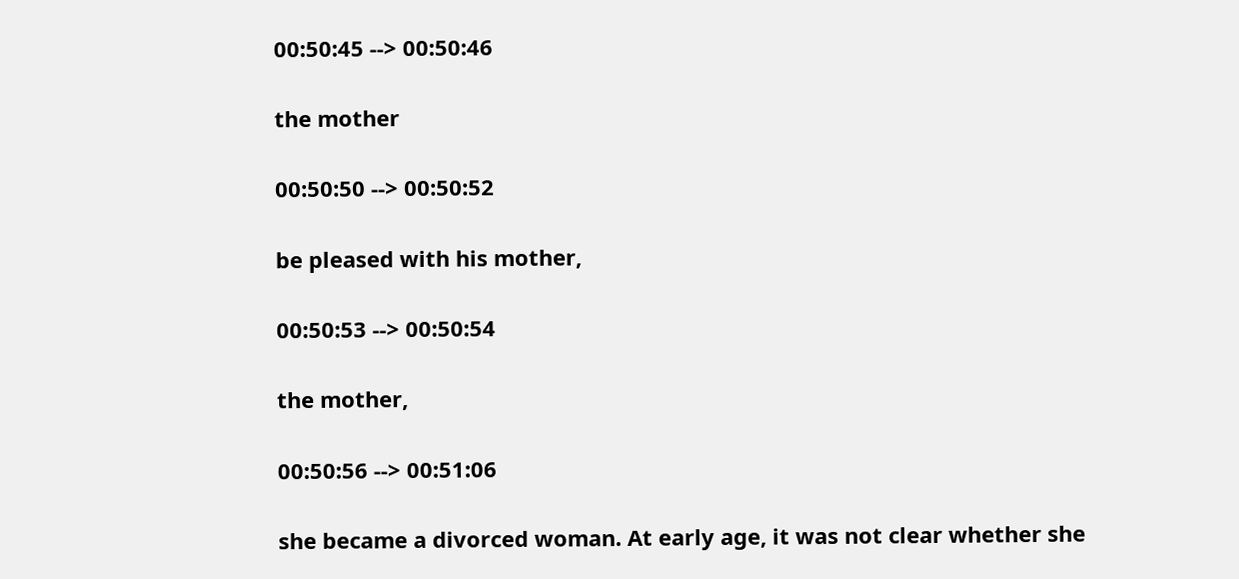00:50:45 --> 00:50:46

the mother

00:50:50 --> 00:50:52

be pleased with his mother,

00:50:53 --> 00:50:54

the mother,

00:50:56 --> 00:51:06

she became a divorced woman. At early age, it was not clear whether she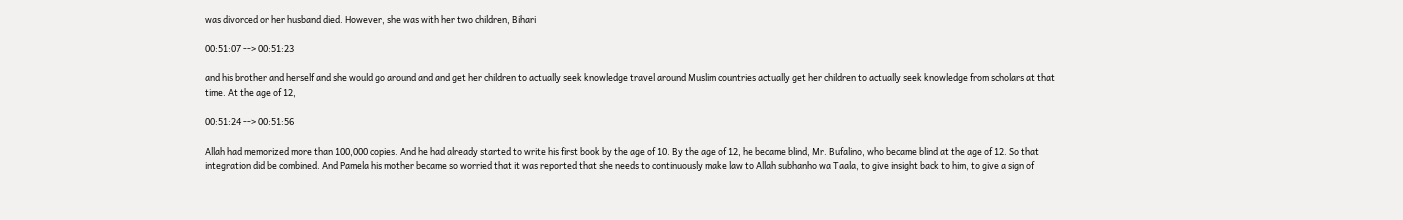was divorced or her husband died. However, she was with her two children, Bihari

00:51:07 --> 00:51:23

and his brother and herself and she would go around and and get her children to actually seek knowledge travel around Muslim countries actually get her children to actually seek knowledge from scholars at that time. At the age of 12,

00:51:24 --> 00:51:56

Allah had memorized more than 100,000 copies. And he had already started to write his first book by the age of 10. By the age of 12, he became blind, Mr. Bufalino, who became blind at the age of 12. So that integration did be combined. And Pamela his mother became so worried that it was reported that she needs to continuously make law to Allah subhanho wa Taala, to give insight back to him, to give a sign of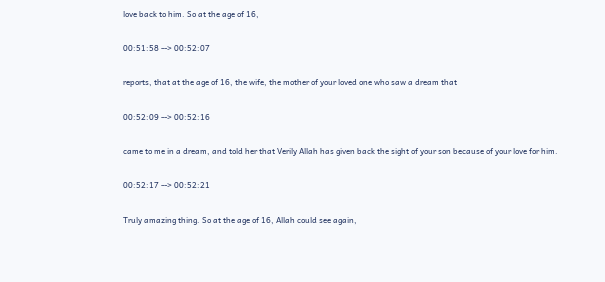love back to him. So at the age of 16,

00:51:58 --> 00:52:07

reports, that at the age of 16, the wife, the mother of your loved one who saw a dream that

00:52:09 --> 00:52:16

came to me in a dream, and told her that Verily Allah has given back the sight of your son because of your love for him.

00:52:17 --> 00:52:21

Truly amazing thing. So at the age of 16, Allah could see again,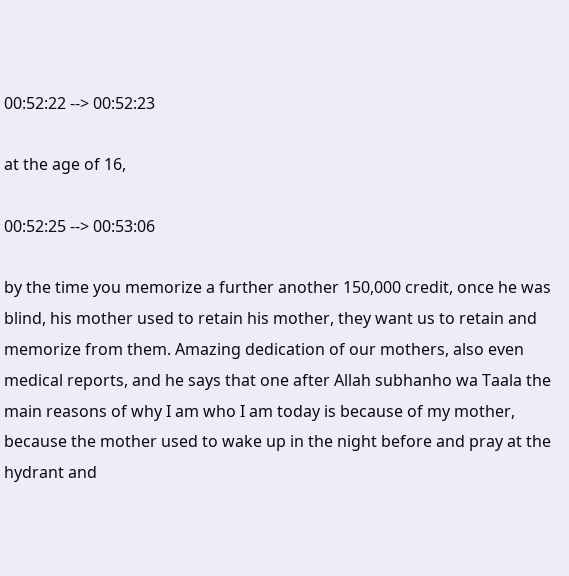00:52:22 --> 00:52:23

at the age of 16,

00:52:25 --> 00:53:06

by the time you memorize a further another 150,000 credit, once he was blind, his mother used to retain his mother, they want us to retain and memorize from them. Amazing dedication of our mothers, also even medical reports, and he says that one after Allah subhanho wa Taala the main reasons of why I am who I am today is because of my mother, because the mother used to wake up in the night before and pray at the hydrant and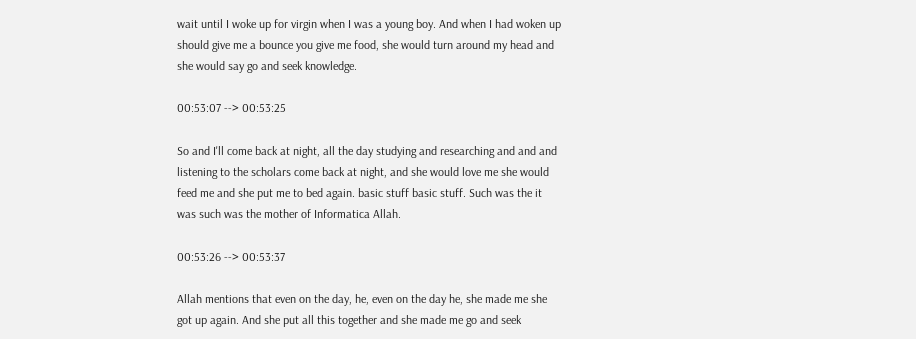wait until I woke up for virgin when I was a young boy. And when I had woken up should give me a bounce you give me food, she would turn around my head and she would say go and seek knowledge.

00:53:07 --> 00:53:25

So and I'll come back at night, all the day studying and researching and and and listening to the scholars come back at night, and she would love me she would feed me and she put me to bed again. basic stuff basic stuff. Such was the it was such was the mother of Informatica Allah.

00:53:26 --> 00:53:37

Allah mentions that even on the day, he, even on the day he, she made me she got up again. And she put all this together and she made me go and seek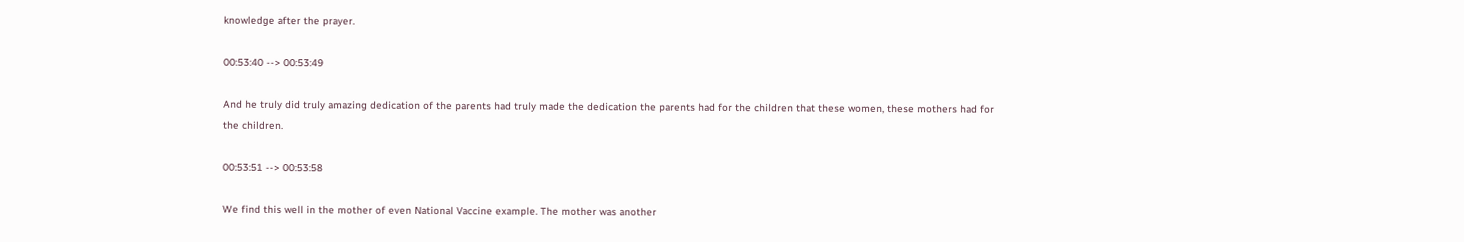knowledge after the prayer.

00:53:40 --> 00:53:49

And he truly did truly amazing dedication of the parents had truly made the dedication the parents had for the children that these women, these mothers had for the children.

00:53:51 --> 00:53:58

We find this well in the mother of even National Vaccine example. The mother was another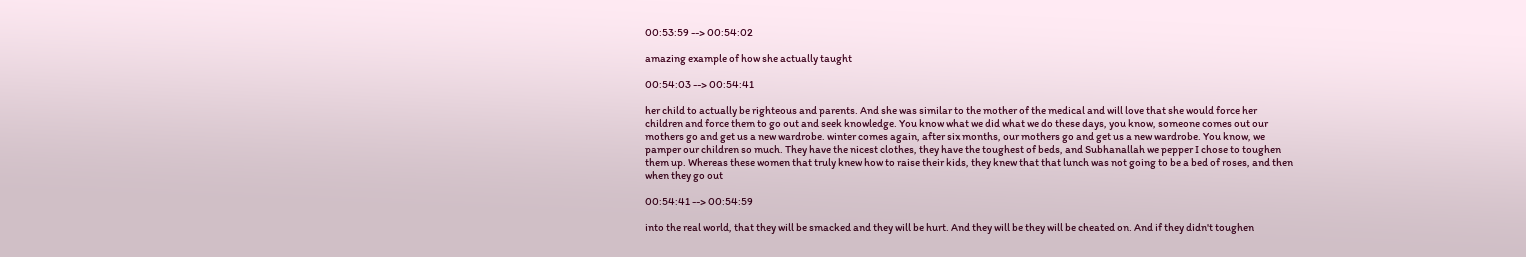00:53:59 --> 00:54:02

amazing example of how she actually taught

00:54:03 --> 00:54:41

her child to actually be righteous and parents. And she was similar to the mother of the medical and will love that she would force her children and force them to go out and seek knowledge. You know what we did what we do these days, you know, someone comes out our mothers go and get us a new wardrobe. winter comes again, after six months, our mothers go and get us a new wardrobe. You know, we pamper our children so much. They have the nicest clothes, they have the toughest of beds, and Subhanallah we pepper I chose to toughen them up. Whereas these women that truly knew how to raise their kids, they knew that that lunch was not going to be a bed of roses, and then when they go out

00:54:41 --> 00:54:59

into the real world, that they will be smacked and they will be hurt. And they will be they will be cheated on. And if they didn't toughen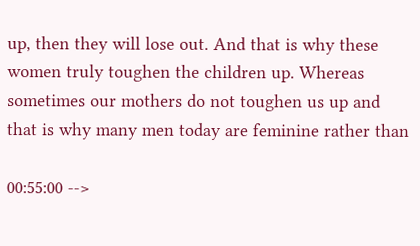up, then they will lose out. And that is why these women truly toughen the children up. Whereas sometimes our mothers do not toughen us up and that is why many men today are feminine rather than

00:55:00 -->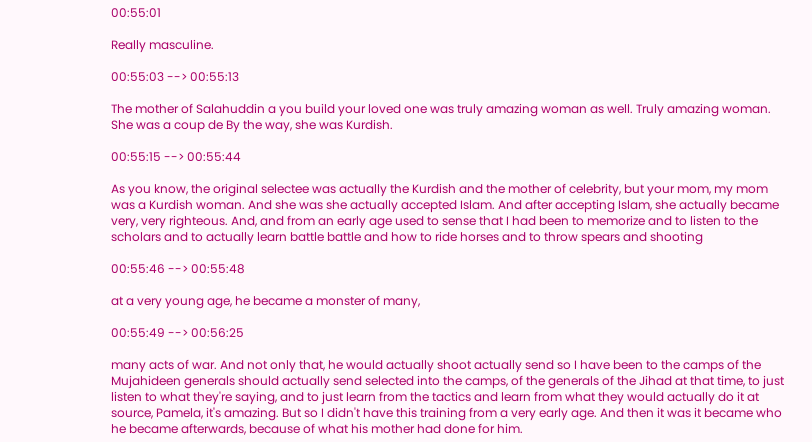00:55:01

Really masculine.

00:55:03 --> 00:55:13

The mother of Salahuddin a you build your loved one was truly amazing woman as well. Truly amazing woman. She was a coup de By the way, she was Kurdish.

00:55:15 --> 00:55:44

As you know, the original selectee was actually the Kurdish and the mother of celebrity, but your mom, my mom was a Kurdish woman. And she was she actually accepted Islam. And after accepting Islam, she actually became very, very righteous. And, and from an early age used to sense that I had been to memorize and to listen to the scholars and to actually learn battle battle and how to ride horses and to throw spears and shooting

00:55:46 --> 00:55:48

at a very young age, he became a monster of many,

00:55:49 --> 00:56:25

many acts of war. And not only that, he would actually shoot actually send so I have been to the camps of the Mujahideen generals should actually send selected into the camps, of the generals of the Jihad at that time, to just listen to what they're saying, and to just learn from the tactics and learn from what they would actually do it at source, Pamela, it's amazing. But so I didn't have this training from a very early age. And then it was it became who he became afterwards, because of what his mother had done for him.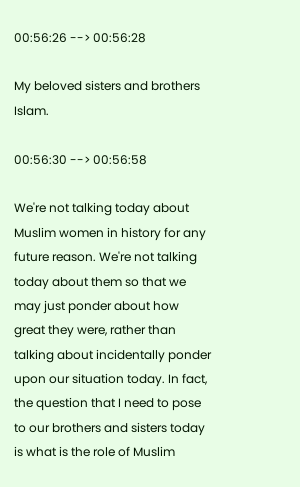00:56:26 --> 00:56:28

My beloved sisters and brothers Islam.

00:56:30 --> 00:56:58

We're not talking today about Muslim women in history for any future reason. We're not talking today about them so that we may just ponder about how great they were, rather than talking about incidentally ponder upon our situation today. In fact, the question that I need to pose to our brothers and sisters today is what is the role of Muslim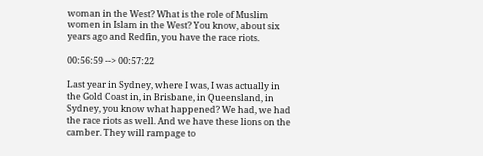woman in the West? What is the role of Muslim women in Islam in the West? You know, about six years ago and Redfin, you have the race riots.

00:56:59 --> 00:57:22

Last year in Sydney, where I was, I was actually in the Gold Coast in, in Brisbane, in Queensland, in Sydney, you know what happened? We had, we had the race riots as well. And we have these lions on the camber. They will rampage to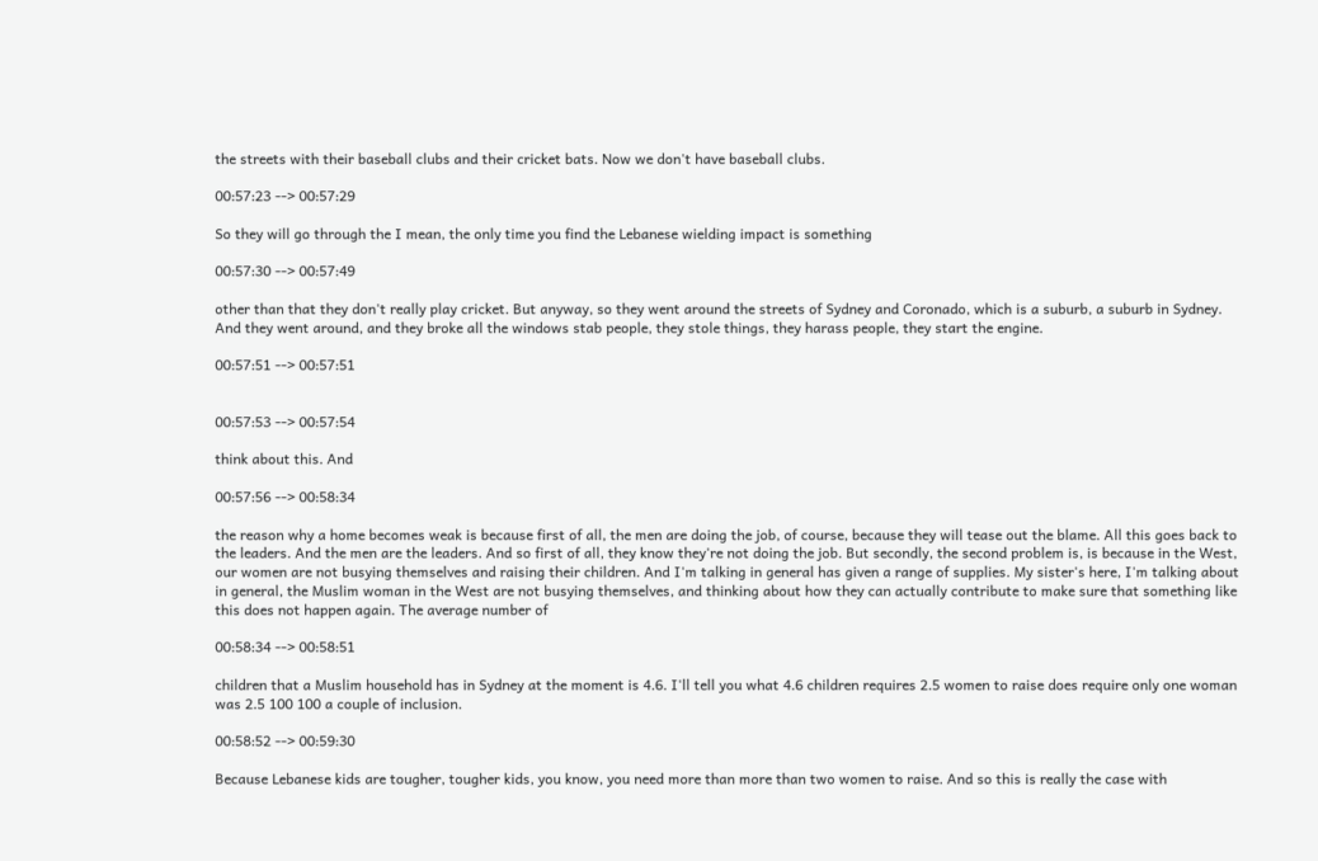the streets with their baseball clubs and their cricket bats. Now we don't have baseball clubs.

00:57:23 --> 00:57:29

So they will go through the I mean, the only time you find the Lebanese wielding impact is something

00:57:30 --> 00:57:49

other than that they don't really play cricket. But anyway, so they went around the streets of Sydney and Coronado, which is a suburb, a suburb in Sydney. And they went around, and they broke all the windows stab people, they stole things, they harass people, they start the engine.

00:57:51 --> 00:57:51


00:57:53 --> 00:57:54

think about this. And

00:57:56 --> 00:58:34

the reason why a home becomes weak is because first of all, the men are doing the job, of course, because they will tease out the blame. All this goes back to the leaders. And the men are the leaders. And so first of all, they know they're not doing the job. But secondly, the second problem is, is because in the West, our women are not busying themselves and raising their children. And I'm talking in general has given a range of supplies. My sister's here, I'm talking about in general, the Muslim woman in the West are not busying themselves, and thinking about how they can actually contribute to make sure that something like this does not happen again. The average number of

00:58:34 --> 00:58:51

children that a Muslim household has in Sydney at the moment is 4.6. I'll tell you what 4.6 children requires 2.5 women to raise does require only one woman was 2.5 100 100 a couple of inclusion.

00:58:52 --> 00:59:30

Because Lebanese kids are tougher, tougher kids, you know, you need more than more than two women to raise. And so this is really the case with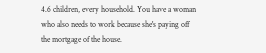4.6 children, every household. You have a woman who also needs to work because she's paying off the mortgage of the house.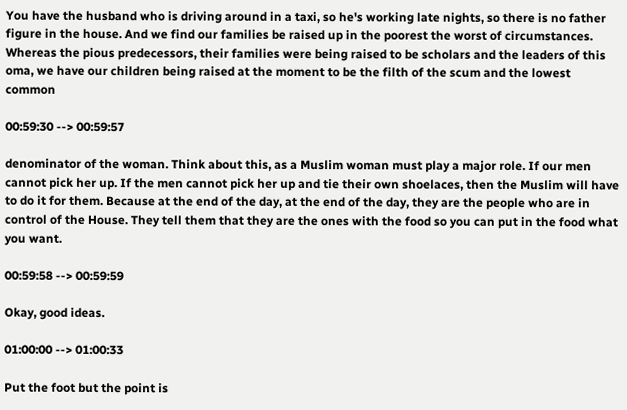You have the husband who is driving around in a taxi, so he's working late nights, so there is no father figure in the house. And we find our families be raised up in the poorest the worst of circumstances. Whereas the pious predecessors, their families were being raised to be scholars and the leaders of this oma, we have our children being raised at the moment to be the filth of the scum and the lowest common

00:59:30 --> 00:59:57

denominator of the woman. Think about this, as a Muslim woman must play a major role. If our men cannot pick her up. If the men cannot pick her up and tie their own shoelaces, then the Muslim will have to do it for them. Because at the end of the day, at the end of the day, they are the people who are in control of the House. They tell them that they are the ones with the food so you can put in the food what you want.

00:59:58 --> 00:59:59

Okay, good ideas.

01:00:00 --> 01:00:33

Put the foot but the point is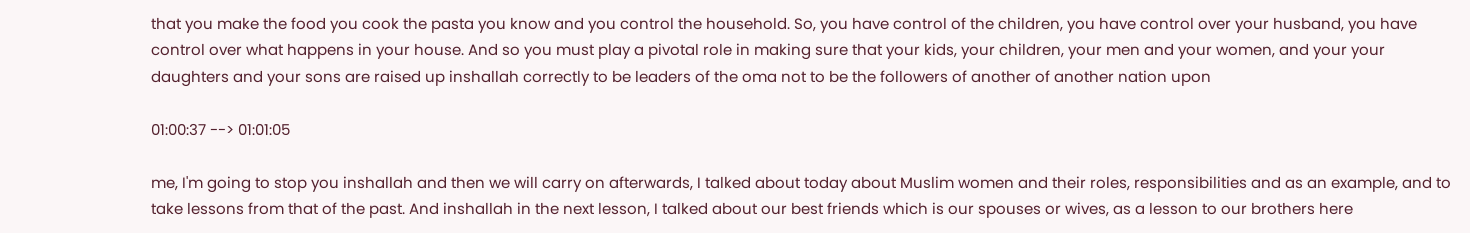that you make the food you cook the pasta you know and you control the household. So, you have control of the children, you have control over your husband, you have control over what happens in your house. And so you must play a pivotal role in making sure that your kids, your children, your men and your women, and your your daughters and your sons are raised up inshallah correctly to be leaders of the oma not to be the followers of another of another nation upon

01:00:37 --> 01:01:05

me, I'm going to stop you inshallah and then we will carry on afterwards, I talked about today about Muslim women and their roles, responsibilities and as an example, and to take lessons from that of the past. And inshallah in the next lesson, I talked about our best friends which is our spouses or wives, as a lesson to our brothers here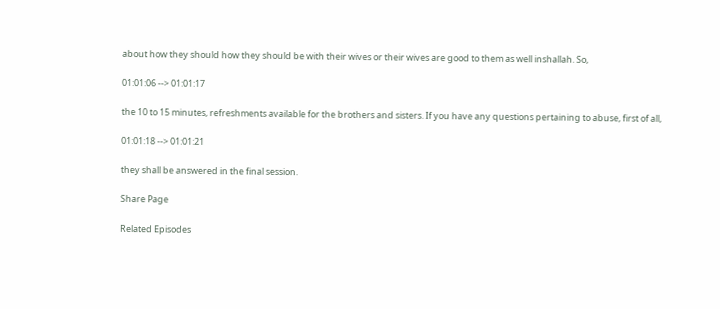about how they should how they should be with their wives or their wives are good to them as well inshallah. So,

01:01:06 --> 01:01:17

the 10 to 15 minutes, refreshments available for the brothers and sisters. If you have any questions pertaining to abuse, first of all,

01:01:18 --> 01:01:21

they shall be answered in the final session.

Share Page

Related Episodes